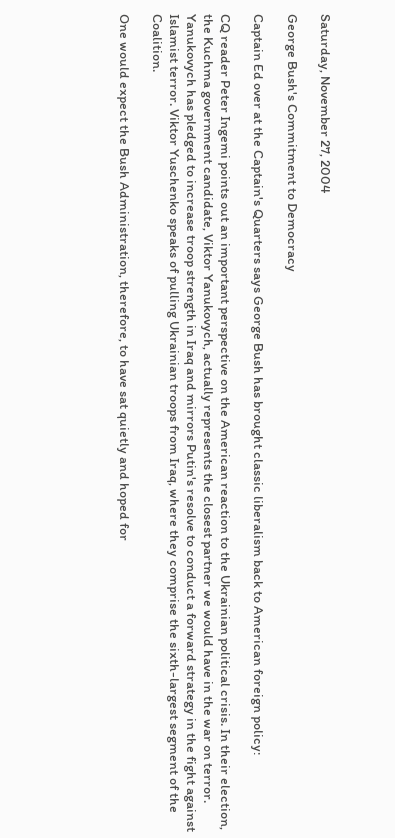Saturday, November 27, 2004

George Bush's Commitment to Democracy

Captain Ed over at the Captain's Quarters says George Bush has brought classic liberalism back to American foreign policy:

CQ reader Peter Ingemi points out an important perspective on the American reaction to the Ukrainian political crisis. In their election, the Kuchma government candidate, Viktor Yanukovych, actually represents the closest partner we would have in the war on terror. Yanukovych has pledged to increase troop strength in Iraq and mirrors Putin's resolve to conduct a forward strategy in the fight against Islamist terror. Viktor Yuschenko speaks of pulling Ukrainian troops from Iraq, where they comprise the sixth-largest segment of the Coalition.

One would expect the Bush Administration, therefore, to have sat quietly and hoped for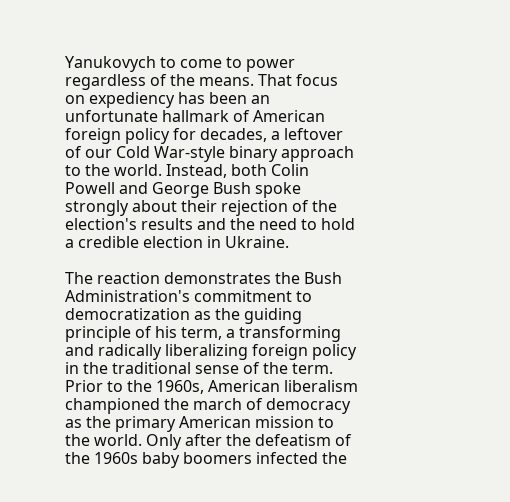Yanukovych to come to power regardless of the means. That focus on expediency has been an unfortunate hallmark of American foreign policy for decades, a leftover of our Cold War-style binary approach to the world. Instead, both Colin Powell and George Bush spoke strongly about their rejection of the election's results and the need to hold a credible election in Ukraine.

The reaction demonstrates the Bush Administration's commitment to democratization as the guiding principle of his term, a transforming and radically liberalizing foreign policy in the traditional sense of the term. Prior to the 1960s, American liberalism championed the march of democracy as the primary American mission to the world. Only after the defeatism of the 1960s baby boomers infected the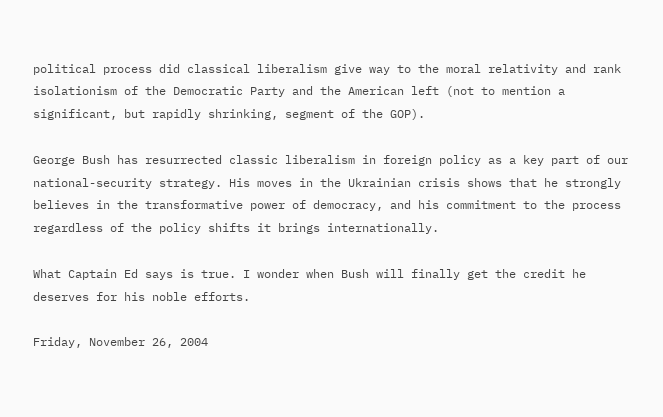political process did classical liberalism give way to the moral relativity and rank isolationism of the Democratic Party and the American left (not to mention a significant, but rapidly shrinking, segment of the GOP).

George Bush has resurrected classic liberalism in foreign policy as a key part of our national-security strategy. His moves in the Ukrainian crisis shows that he strongly believes in the transformative power of democracy, and his commitment to the process regardless of the policy shifts it brings internationally.

What Captain Ed says is true. I wonder when Bush will finally get the credit he deserves for his noble efforts.

Friday, November 26, 2004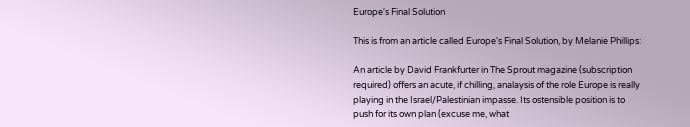Europe's Final Solution

This is from an article called Europe's Final Solution, by Melanie Phillips:

An article by David Frankfurter in The Sprout magazine (subscription required) offers an acute, if chilling, analaysis of the role Europe is really playing in the Israel/Palestinian impasse. Its ostensible position is to push for its own plan (excuse me, what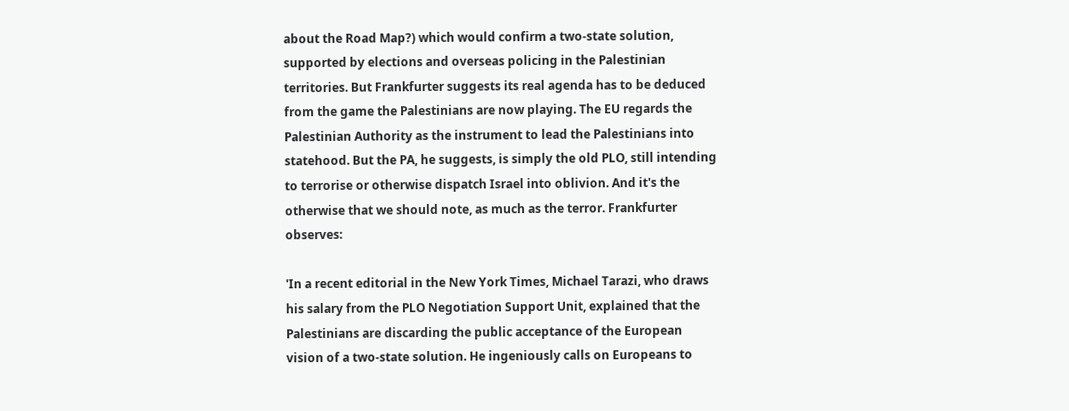about the Road Map?) which would confirm a two-state solution, supported by elections and overseas policing in the Palestinian territories. But Frankfurter suggests its real agenda has to be deduced from the game the Palestinians are now playing. The EU regards the Palestinian Authority as the instrument to lead the Palestinians into statehood. But the PA, he suggests, is simply the old PLO, still intending to terrorise or otherwise dispatch Israel into oblivion. And it's the otherwise that we should note, as much as the terror. Frankfurter observes:

'In a recent editorial in the New York Times, Michael Tarazi, who draws his salary from the PLO Negotiation Support Unit, explained that the Palestinians are discarding the public acceptance of the European vision of a two-state solution. He ingeniously calls on Europeans to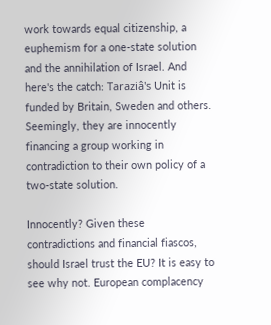work towards equal citizenship, a euphemism for a one-state solution and the annihilation of Israel. And here's the catch: Taraziâ's Unit is funded by Britain, Sweden and others. Seemingly, they are innocently financing a group working in contradiction to their own policy of a two-state solution.

Innocently? Given these contradictions and financial fiascos, should Israel trust the EU? It is easy to see why not. European complacency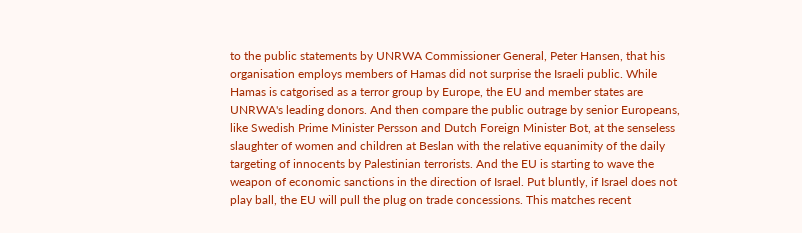to the public statements by UNRWA Commissioner General, Peter Hansen, that his organisation employs members of Hamas did not surprise the Israeli public. While Hamas is catgorised as a terror group by Europe, the EU and member states are UNRWA's leading donors. And then compare the public outrage by senior Europeans, like Swedish Prime Minister Persson and Dutch Foreign Minister Bot, at the senseless slaughter of women and children at Beslan with the relative equanimity of the daily targeting of innocents by Palestinian terrorists. And the EU is starting to wave the weapon of economic sanctions in the direction of Israel. Put bluntly, if Israel does not play ball, the EU will pull the plug on trade concessions. This matches recent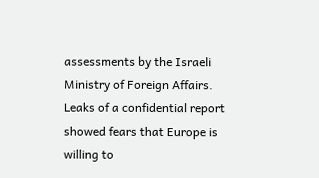assessments by the Israeli Ministry of Foreign Affairs. Leaks of a confidential report showed fears that Europe is willing to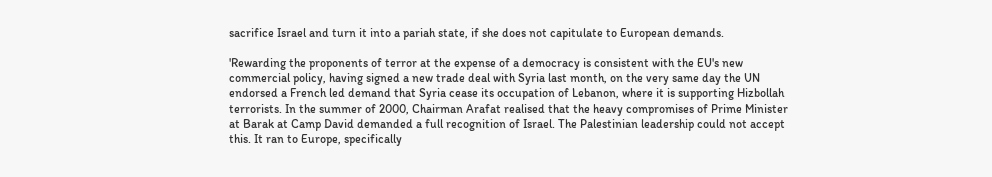sacrifice Israel and turn it into a pariah state, if she does not capitulate to European demands.

'Rewarding the proponents of terror at the expense of a democracy is consistent with the EU's new commercial policy, having signed a new trade deal with Syria last month, on the very same day the UN endorsed a French led demand that Syria cease its occupation of Lebanon, where it is supporting Hizbollah terrorists. In the summer of 2000, Chairman Arafat realised that the heavy compromises of Prime Minister at Barak at Camp David demanded a full recognition of Israel. The Palestinian leadership could not accept this. It ran to Europe, specifically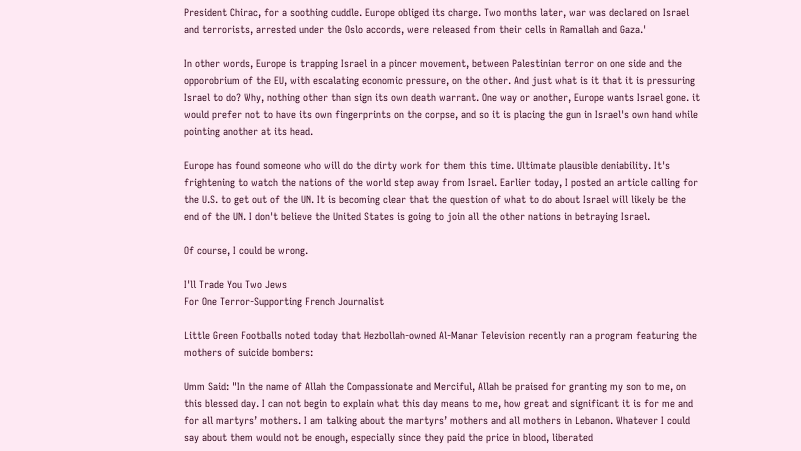President Chirac, for a soothing cuddle. Europe obliged its charge. Two months later, war was declared on Israel and terrorists, arrested under the Oslo accords, were released from their cells in Ramallah and Gaza.'

In other words, Europe is trapping Israel in a pincer movement, between Palestinian terror on one side and the opporobrium of the EU, with escalating economic pressure, on the other. And just what is it that it is pressuring Israel to do? Why, nothing other than sign its own death warrant. One way or another, Europe wants Israel gone. it would prefer not to have its own fingerprints on the corpse, and so it is placing the gun in Israel's own hand while pointing another at its head.

Europe has found someone who will do the dirty work for them this time. Ultimate plausible deniability. It's frightening to watch the nations of the world step away from Israel. Earlier today, I posted an article calling for the U.S. to get out of the UN. It is becoming clear that the question of what to do about Israel will likely be the end of the UN. I don't believe the United States is going to join all the other nations in betraying Israel.

Of course, I could be wrong.

I'll Trade You Two Jews
For One Terror-Supporting French Journalist

Little Green Footballs noted today that Hezbollah-owned Al-Manar Television recently ran a program featuring the mothers of suicide bombers:

Umm Said: "In the name of Allah the Compassionate and Merciful, Allah be praised for granting my son to me, on this blessed day. I can not begin to explain what this day means to me, how great and significant it is for me and for all martyrs’ mothers. I am talking about the martyrs’ mothers and all mothers in Lebanon. Whatever I could say about them would not be enough, especially since they paid the price in blood, liberated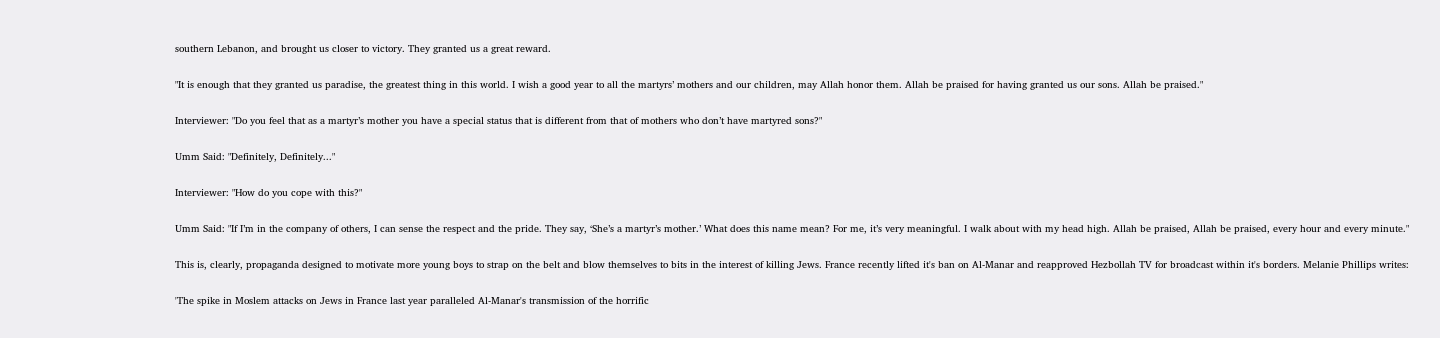southern Lebanon, and brought us closer to victory. They granted us a great reward.

"It is enough that they granted us paradise, the greatest thing in this world. I wish a good year to all the martyrs’ mothers and our children, may Allah honor them. Allah be praised for having granted us our sons. Allah be praised."

Interviewer: "Do you feel that as a martyr’s mother you have a special status that is different from that of mothers who don’t have martyred sons?"

Umm Said: "Definitely, Definitely..."

Interviewer: "How do you cope with this?"

Umm Said: "If I’m in the company of others, I can sense the respect and the pride. They say, ‘She’s a martyr’s mother.’ What does this name mean? For me, it’s very meaningful. I walk about with my head high. Allah be praised, Allah be praised, every hour and every minute."

This is, clearly, propaganda designed to motivate more young boys to strap on the belt and blow themselves to bits in the interest of killing Jews. France recently lifted it's ban on Al-Manar and reapproved Hezbollah TV for broadcast within it's borders. Melanie Phillips writes:

'The spike in Moslem attacks on Jews in France last year paralleled Al-Manar's transmission of the horrific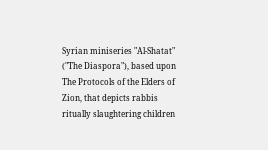Syrian miniseries "Al-Shatat" ("The Diaspora"), based upon The Protocols of the Elders of Zion, that depicts rabbis ritually slaughtering children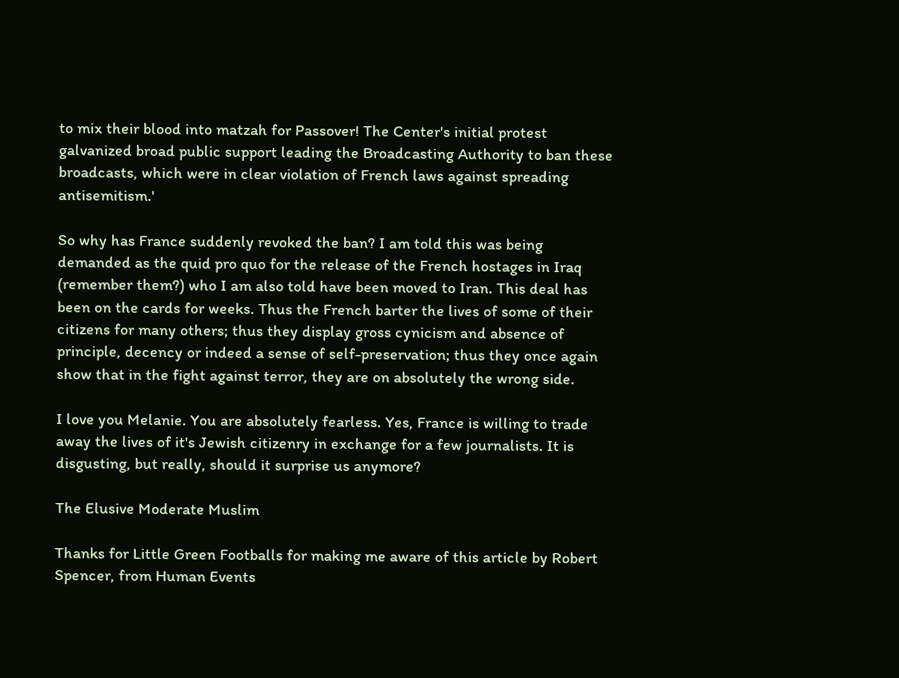to mix their blood into matzah for Passover! The Center's initial protest galvanized broad public support leading the Broadcasting Authority to ban these broadcasts, which were in clear violation of French laws against spreading antisemitism.'

So why has France suddenly revoked the ban? I am told this was being demanded as the quid pro quo for the release of the French hostages in Iraq (remember them?) who I am also told have been moved to Iran. This deal has been on the cards for weeks. Thus the French barter the lives of some of their citizens for many others; thus they display gross cynicism and absence of principle, decency or indeed a sense of self-preservation; thus they once again show that in the fight against terror, they are on absolutely the wrong side.

I love you Melanie. You are absolutely fearless. Yes, France is willing to trade away the lives of it's Jewish citizenry in exchange for a few journalists. It is disgusting, but really, should it surprise us anymore?

The Elusive Moderate Muslim

Thanks for Little Green Footballs for making me aware of this article by Robert Spencer, from Human Events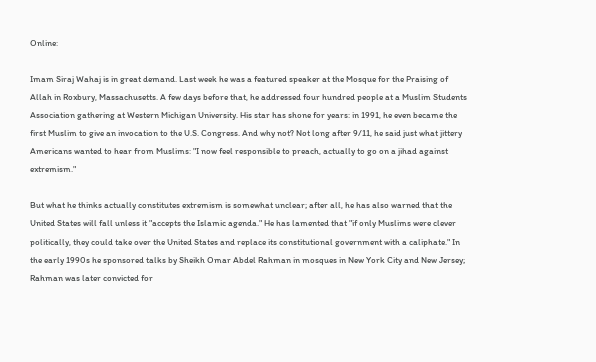Online:

Imam Siraj Wahaj is in great demand. Last week he was a featured speaker at the Mosque for the Praising of Allah in Roxbury, Massachusetts. A few days before that, he addressed four hundred people at a Muslim Students Association gathering at Western Michigan University. His star has shone for years: in 1991, he even became the first Muslim to give an invocation to the U.S. Congress. And why not? Not long after 9/11, he said just what jittery Americans wanted to hear from Muslims: "I now feel responsible to preach, actually to go on a jihad against extremism."

But what he thinks actually constitutes extremism is somewhat unclear; after all, he has also warned that the United States will fall unless it "accepts the Islamic agenda." He has lamented that "if only Muslims were clever politically, they could take over the United States and replace its constitutional government with a caliphate." In the early 1990s he sponsored talks by Sheikh Omar Abdel Rahman in mosques in New York City and New Jersey; Rahman was later convicted for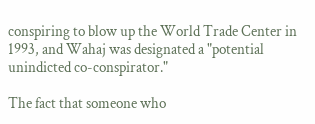conspiring to blow up the World Trade Center in 1993, and Wahaj was designated a "potential unindicted co-conspirator."

The fact that someone who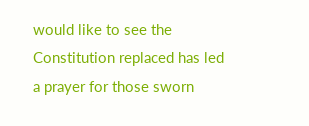would like to see the Constitution replaced has led a prayer for those sworn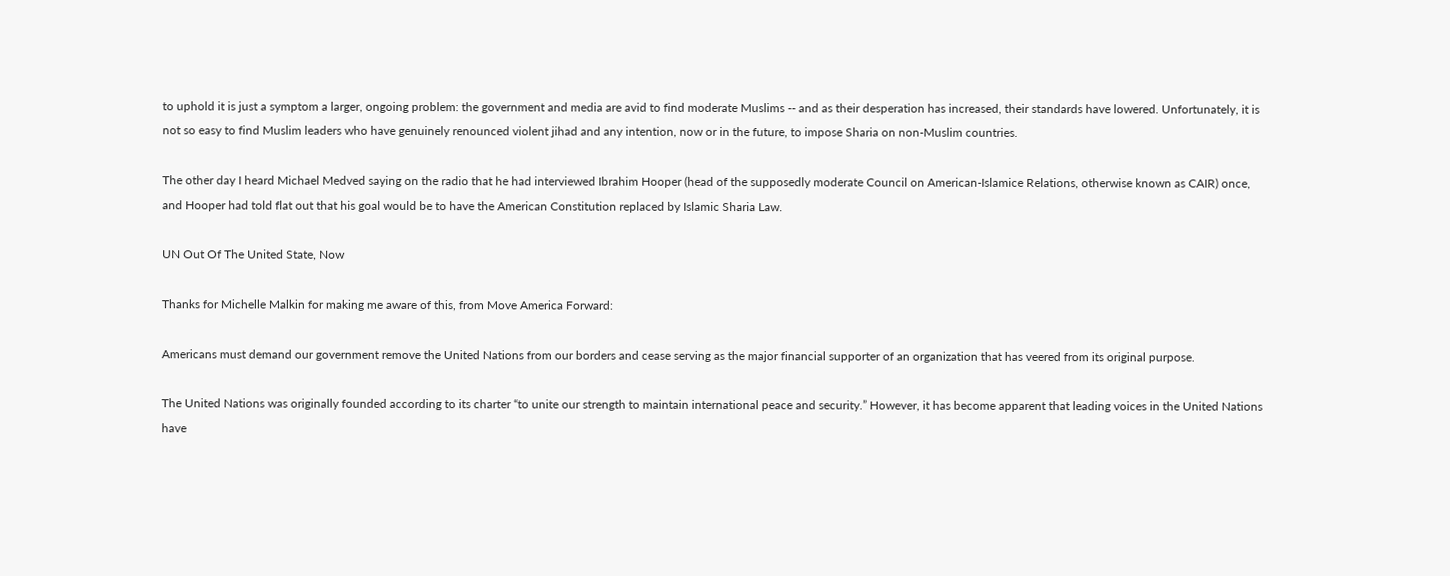to uphold it is just a symptom a larger, ongoing problem: the government and media are avid to find moderate Muslims -- and as their desperation has increased, their standards have lowered. Unfortunately, it is not so easy to find Muslim leaders who have genuinely renounced violent jihad and any intention, now or in the future, to impose Sharia on non-Muslim countries.

The other day I heard Michael Medved saying on the radio that he had interviewed Ibrahim Hooper (head of the supposedly moderate Council on American-Islamice Relations, otherwise known as CAIR) once, and Hooper had told flat out that his goal would be to have the American Constitution replaced by Islamic Sharia Law.

UN Out Of The United State, Now

Thanks for Michelle Malkin for making me aware of this, from Move America Forward:

Americans must demand our government remove the United Nations from our borders and cease serving as the major financial supporter of an organization that has veered from its original purpose.

The United Nations was originally founded according to its charter “to unite our strength to maintain international peace and security.” However, it has become apparent that leading voices in the United Nations have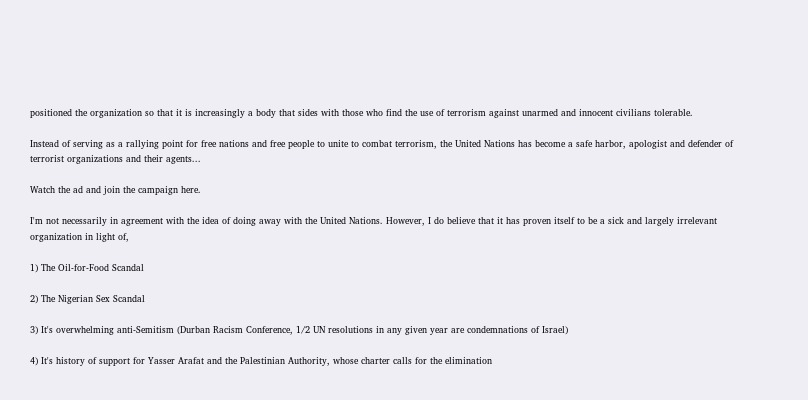positioned the organization so that it is increasingly a body that sides with those who find the use of terrorism against unarmed and innocent civilians tolerable.

Instead of serving as a rallying point for free nations and free people to unite to combat terrorism, the United Nations has become a safe harbor, apologist and defender of terrorist organizations and their agents...

Watch the ad and join the campaign here.

I'm not necessarily in agreement with the idea of doing away with the United Nations. However, I do believe that it has proven itself to be a sick and largely irrelevant organization in light of,

1) The Oil-for-Food Scandal

2) The Nigerian Sex Scandal

3) It's overwhelming anti-Semitism (Durban Racism Conference, 1/2 UN resolutions in any given year are condemnations of Israel)

4) It's history of support for Yasser Arafat and the Palestinian Authority, whose charter calls for the elimination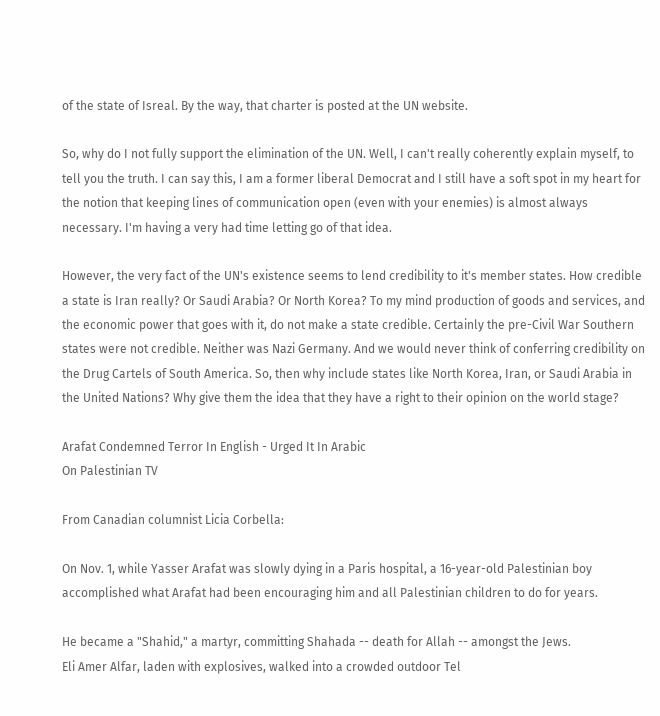of the state of Isreal. By the way, that charter is posted at the UN website.

So, why do I not fully support the elimination of the UN. Well, I can't really coherently explain myself, to tell you the truth. I can say this, I am a former liberal Democrat and I still have a soft spot in my heart for the notion that keeping lines of communication open (even with your enemies) is almost always necessary. I'm having a very had time letting go of that idea.

However, the very fact of the UN's existence seems to lend credibility to it's member states. How credible a state is Iran really? Or Saudi Arabia? Or North Korea? To my mind production of goods and services, and the economic power that goes with it, do not make a state credible. Certainly the pre-Civil War Southern states were not credible. Neither was Nazi Germany. And we would never think of conferring credibility on the Drug Cartels of South America. So, then why include states like North Korea, Iran, or Saudi Arabia in the United Nations? Why give them the idea that they have a right to their opinion on the world stage?

Arafat Condemned Terror In English - Urged It In Arabic
On Palestinian TV

From Canadian columnist Licia Corbella:

On Nov. 1, while Yasser Arafat was slowly dying in a Paris hospital, a 16-year-old Palestinian boy accomplished what Arafat had been encouraging him and all Palestinian children to do for years.

He became a "Shahid," a martyr, committing Shahada -- death for Allah -- amongst the Jews.
Eli Amer Alfar, laden with explosives, walked into a crowded outdoor Tel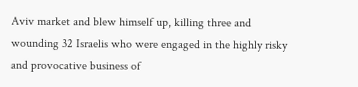Aviv market and blew himself up, killing three and wounding 32 Israelis who were engaged in the highly risky and provocative business of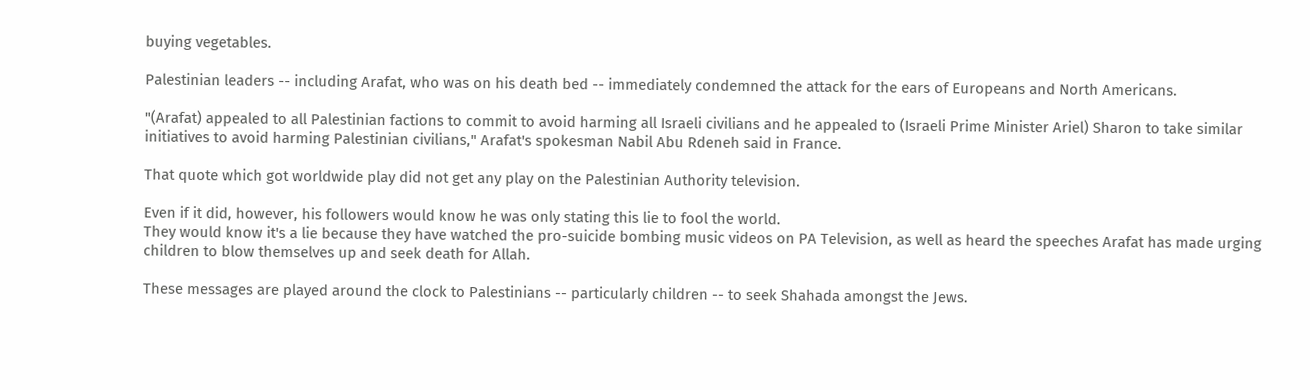buying vegetables.

Palestinian leaders -- including Arafat, who was on his death bed -- immediately condemned the attack for the ears of Europeans and North Americans.

"(Arafat) appealed to all Palestinian factions to commit to avoid harming all Israeli civilians and he appealed to (Israeli Prime Minister Ariel) Sharon to take similar initiatives to avoid harming Palestinian civilians," Arafat's spokesman Nabil Abu Rdeneh said in France.

That quote which got worldwide play did not get any play on the Palestinian Authority television.

Even if it did, however, his followers would know he was only stating this lie to fool the world.
They would know it's a lie because they have watched the pro-suicide bombing music videos on PA Television, as well as heard the speeches Arafat has made urging children to blow themselves up and seek death for Allah.

These messages are played around the clock to Palestinians -- particularly children -- to seek Shahada amongst the Jews.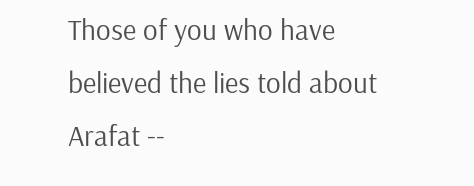Those of you who have believed the lies told about Arafat --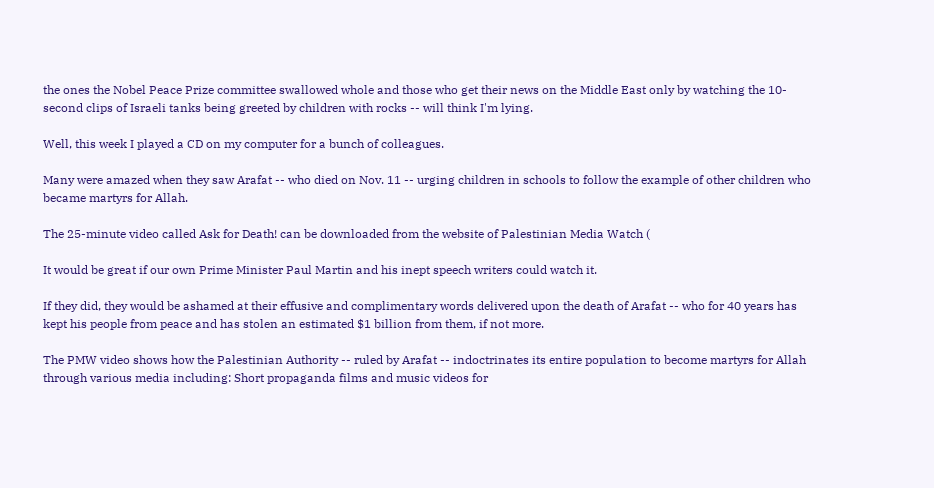the ones the Nobel Peace Prize committee swallowed whole and those who get their news on the Middle East only by watching the 10-second clips of Israeli tanks being greeted by children with rocks -- will think I'm lying.

Well, this week I played a CD on my computer for a bunch of colleagues.

Many were amazed when they saw Arafat -- who died on Nov. 11 -- urging children in schools to follow the example of other children who became martyrs for Allah.

The 25-minute video called Ask for Death! can be downloaded from the website of Palestinian Media Watch (

It would be great if our own Prime Minister Paul Martin and his inept speech writers could watch it.

If they did, they would be ashamed at their effusive and complimentary words delivered upon the death of Arafat -- who for 40 years has kept his people from peace and has stolen an estimated $1 billion from them, if not more.

The PMW video shows how the Palestinian Authority -- ruled by Arafat -- indoctrinates its entire population to become martyrs for Allah through various media including: Short propaganda films and music videos for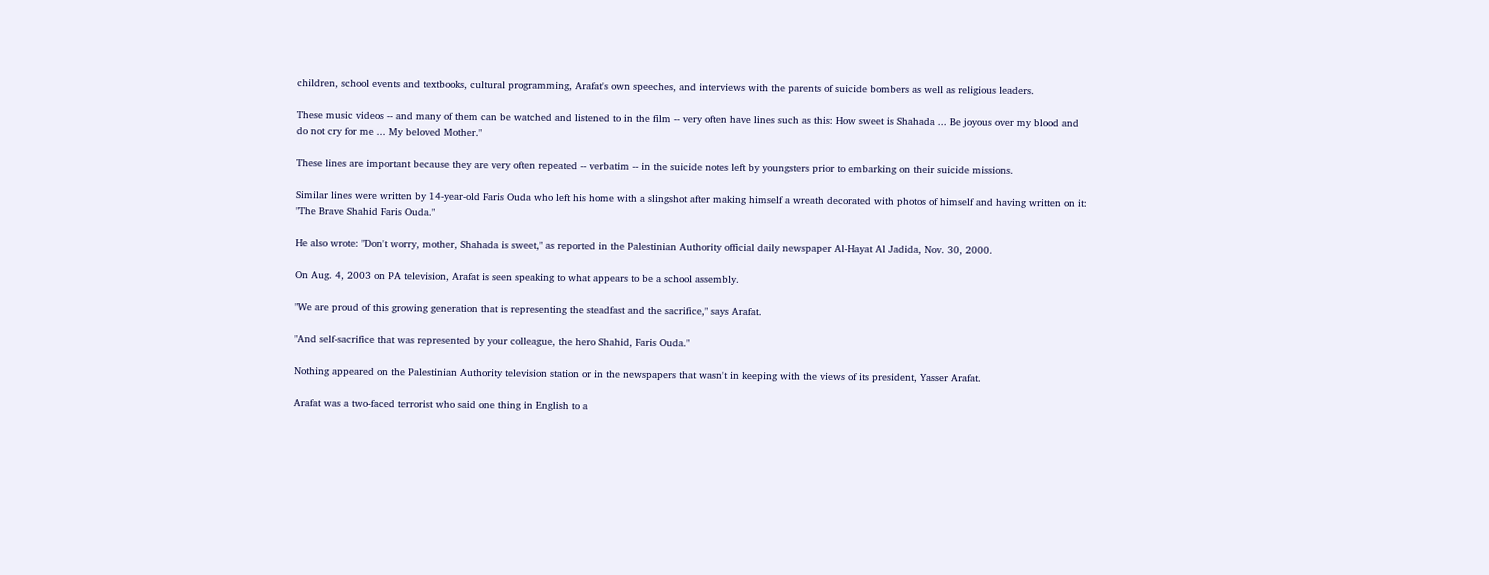children, school events and textbooks, cultural programming, Arafat's own speeches, and interviews with the parents of suicide bombers as well as religious leaders.

These music videos -- and many of them can be watched and listened to in the film -- very often have lines such as this: How sweet is Shahada ... Be joyous over my blood and do not cry for me ... My beloved Mother."

These lines are important because they are very often repeated -- verbatim -- in the suicide notes left by youngsters prior to embarking on their suicide missions.

Similar lines were written by 14-year-old Faris Ouda who left his home with a slingshot after making himself a wreath decorated with photos of himself and having written on it: "The Brave Shahid Faris Ouda."

He also wrote: "Don't worry, mother, Shahada is sweet," as reported in the Palestinian Authority official daily newspaper Al-Hayat Al Jadida, Nov. 30, 2000.

On Aug. 4, 2003 on PA television, Arafat is seen speaking to what appears to be a school assembly.

"We are proud of this growing generation that is representing the steadfast and the sacrifice," says Arafat.

"And self-sacrifice that was represented by your colleague, the hero Shahid, Faris Ouda."

Nothing appeared on the Palestinian Authority television station or in the newspapers that wasn't in keeping with the views of its president, Yasser Arafat.

Arafat was a two-faced terrorist who said one thing in English to a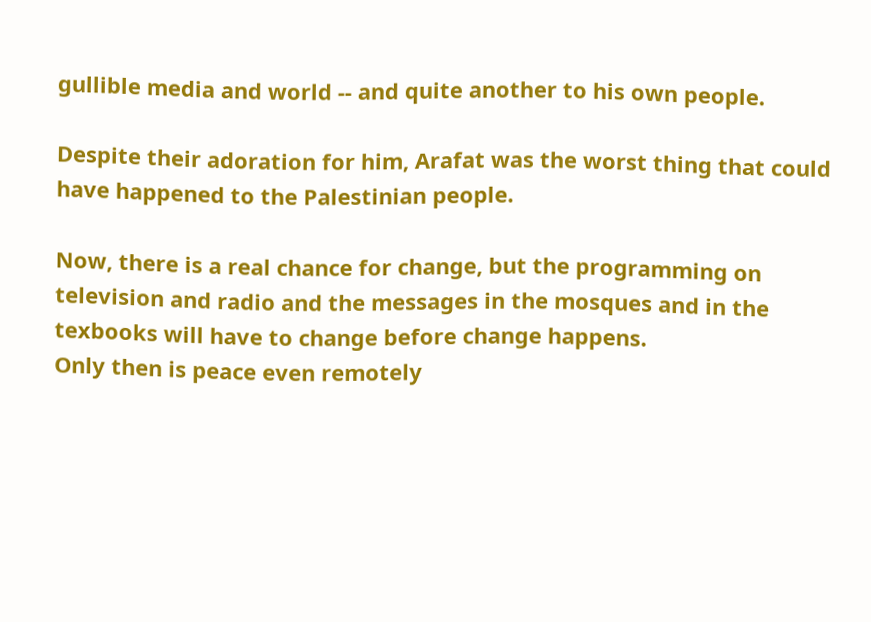gullible media and world -- and quite another to his own people.

Despite their adoration for him, Arafat was the worst thing that could have happened to the Palestinian people.

Now, there is a real chance for change, but the programming on television and radio and the messages in the mosques and in the texbooks will have to change before change happens.
Only then is peace even remotely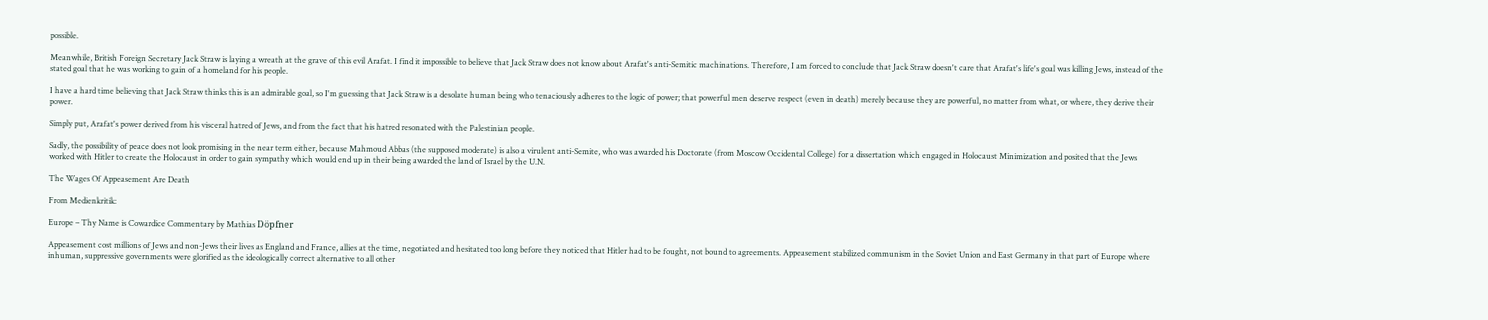possible.

Meanwhile, British Foreign Secretary Jack Straw is laying a wreath at the grave of this evil Arafat. I find it impossible to believe that Jack Straw does not know about Arafat's anti-Semitic machinations. Therefore, I am forced to conclude that Jack Straw doesn't care that Arafat's life's goal was killing Jews, instead of the stated goal that he was working to gain of a homeland for his people.

I have a hard time believing that Jack Straw thinks this is an admirable goal, so I'm guessing that Jack Straw is a desolate human being who tenaciously adheres to the logic of power; that powerful men deserve respect (even in death) merely because they are powerful, no matter from what, or where, they derive their power.

Simply put, Arafat's power derived from his visceral hatred of Jews, and from the fact that his hatred resonated with the Palestinian people.

Sadly, the possibility of peace does not look promising in the near term either, because Mahmoud Abbas (the supposed moderate) is also a virulent anti-Semite, who was awarded his Doctorate (from Moscow Occidental College) for a dissertation which engaged in Holocaust Minimization and posited that the Jews worked with Hitler to create the Holocaust in order to gain sympathy which would end up in their being awarded the land of Israel by the U.N.

The Wages Of Appeasement Are Death

From Medienkritik:

Europe – Thy Name is Cowardice Commentary by Mathias Döpfner

Appeasement cost millions of Jews and non-Jews their lives as England and France, allies at the time, negotiated and hesitated too long before they noticed that Hitler had to be fought, not bound to agreements. Appeasement stabilized communism in the Soviet Union and East Germany in that part of Europe where inhuman, suppressive governments were glorified as the ideologically correct alternative to all other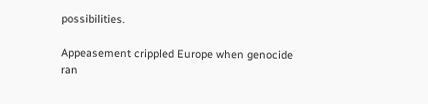possibilities.

Appeasement crippled Europe when genocide ran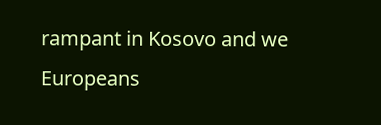rampant in Kosovo and we Europeans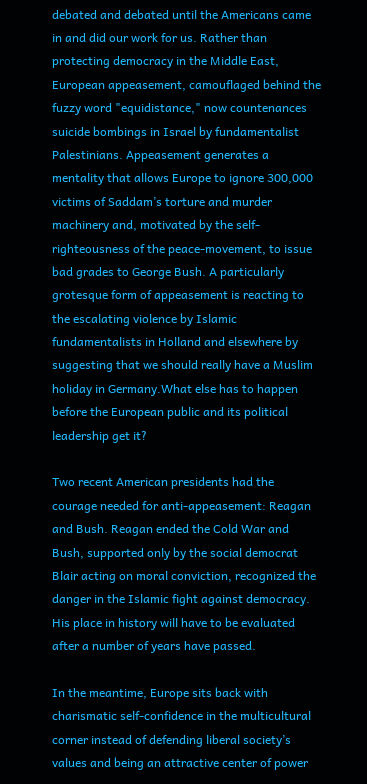debated and debated until the Americans came in and did our work for us. Rather than protecting democracy in the Middle East, European appeasement, camouflaged behind the fuzzy word "equidistance," now countenances suicide bombings in Israel by fundamentalist Palestinians. Appeasement generates a mentality that allows Europe to ignore 300,000 victims of Saddam’s torture and murder machinery and, motivated by the self-righteousness of the peace-movement, to issue bad grades to George Bush. A particularly grotesque form of appeasement is reacting to the escalating violence by Islamic fundamentalists in Holland and elsewhere by suggesting that we should really have a Muslim holiday in Germany.What else has to happen before the European public and its political leadership get it?

Two recent American presidents had the courage needed for anti-appeasement: Reagan and Bush. Reagan ended the Cold War and Bush, supported only by the social democrat Blair acting on moral conviction, recognized the danger in the Islamic fight against democracy. His place in history will have to be evaluated after a number of years have passed.

In the meantime, Europe sits back with charismatic self-confidence in the multicultural corner instead of defending liberal society’s values and being an attractive center of power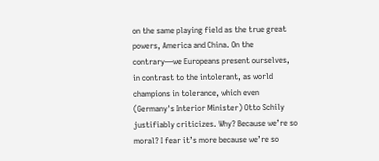on the same playing field as the true great powers, America and China. On the contrary—we Europeans present ourselves, in contrast to the intolerant, as world champions in tolerance, which even (Germany's Interior Minister) Otto Schily justifiably criticizes. Why? Because we’re so moral? I fear it’s more because we’re so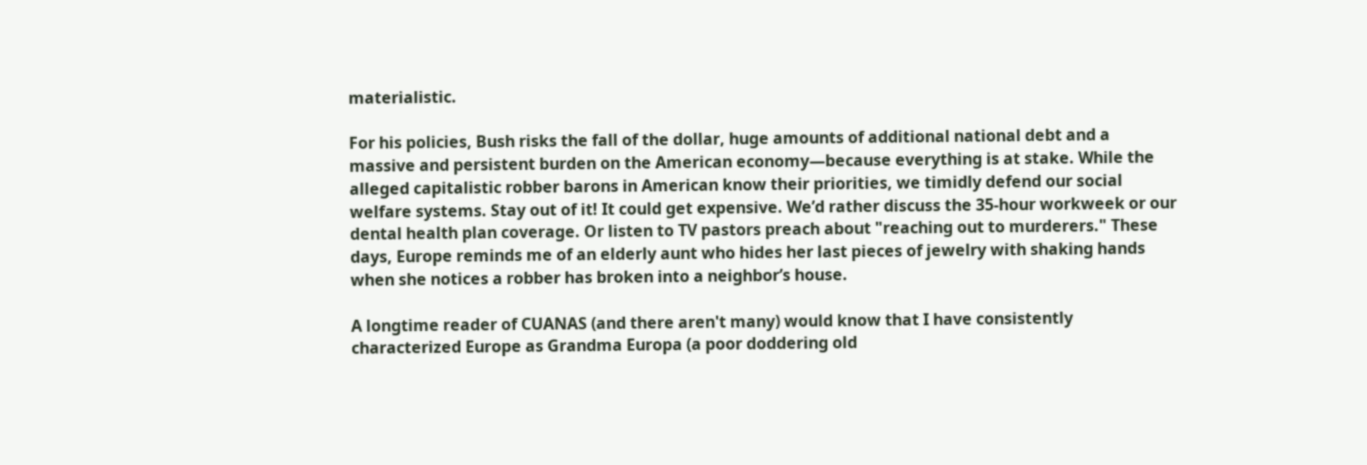materialistic.

For his policies, Bush risks the fall of the dollar, huge amounts of additional national debt and a massive and persistent burden on the American economy—because everything is at stake. While the alleged capitalistic robber barons in American know their priorities, we timidly defend our social welfare systems. Stay out of it! It could get expensive. We’d rather discuss the 35-hour workweek or our dental health plan coverage. Or listen to TV pastors preach about "reaching out to murderers." These days, Europe reminds me of an elderly aunt who hides her last pieces of jewelry with shaking hands when she notices a robber has broken into a neighbor’s house.

A longtime reader of CUANAS (and there aren't many) would know that I have consistently characterized Europe as Grandma Europa (a poor doddering old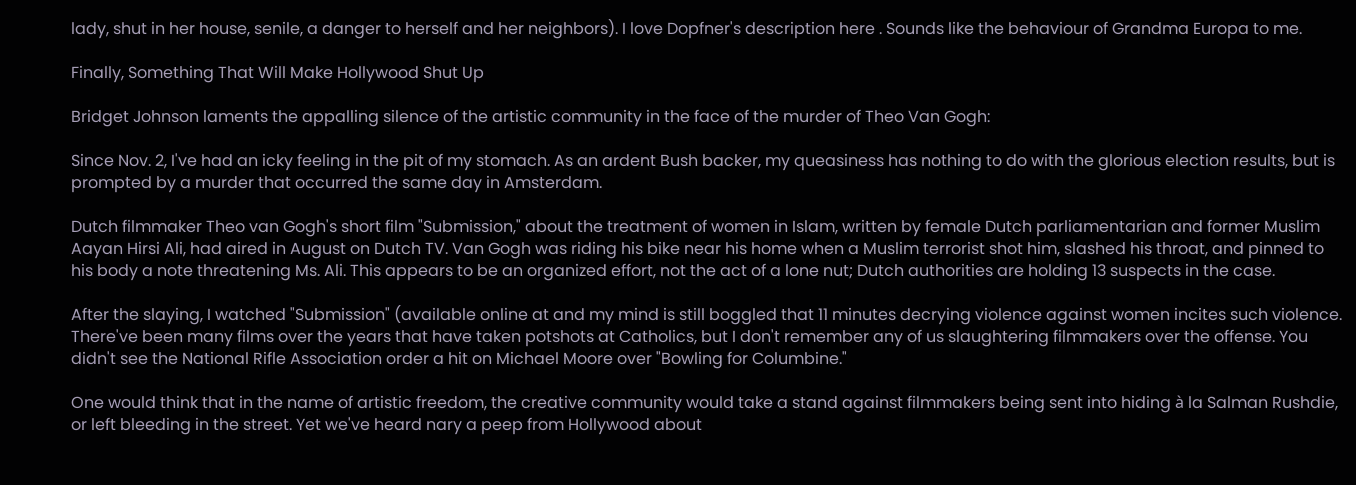lady, shut in her house, senile, a danger to herself and her neighbors). I love Dopfner's description here . Sounds like the behaviour of Grandma Europa to me.

Finally, Something That Will Make Hollywood Shut Up

Bridget Johnson laments the appalling silence of the artistic community in the face of the murder of Theo Van Gogh:

Since Nov. 2, I've had an icky feeling in the pit of my stomach. As an ardent Bush backer, my queasiness has nothing to do with the glorious election results, but is prompted by a murder that occurred the same day in Amsterdam.

Dutch filmmaker Theo van Gogh's short film "Submission," about the treatment of women in Islam, written by female Dutch parliamentarian and former Muslim Aayan Hirsi Ali, had aired in August on Dutch TV. Van Gogh was riding his bike near his home when a Muslim terrorist shot him, slashed his throat, and pinned to his body a note threatening Ms. Ali. This appears to be an organized effort, not the act of a lone nut; Dutch authorities are holding 13 suspects in the case.

After the slaying, I watched "Submission" (available online at and my mind is still boggled that 11 minutes decrying violence against women incites such violence. There've been many films over the years that have taken potshots at Catholics, but I don't remember any of us slaughtering filmmakers over the offense. You didn't see the National Rifle Association order a hit on Michael Moore over "Bowling for Columbine."

One would think that in the name of artistic freedom, the creative community would take a stand against filmmakers being sent into hiding à la Salman Rushdie, or left bleeding in the street. Yet we've heard nary a peep from Hollywood about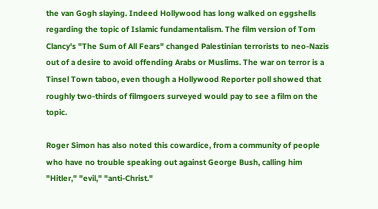the van Gogh slaying. Indeed Hollywood has long walked on eggshells regarding the topic of Islamic fundamentalism. The film version of Tom Clancy's "The Sum of All Fears" changed Palestinian terrorists to neo-Nazis out of a desire to avoid offending Arabs or Muslims. The war on terror is a Tinsel Town taboo, even though a Hollywood Reporter poll showed that roughly two-thirds of filmgoers surveyed would pay to see a film on the topic.

Roger Simon has also noted this cowardice, from a community of people who have no trouble speaking out against George Bush, calling him "Hitler," "evil," "anti-Christ."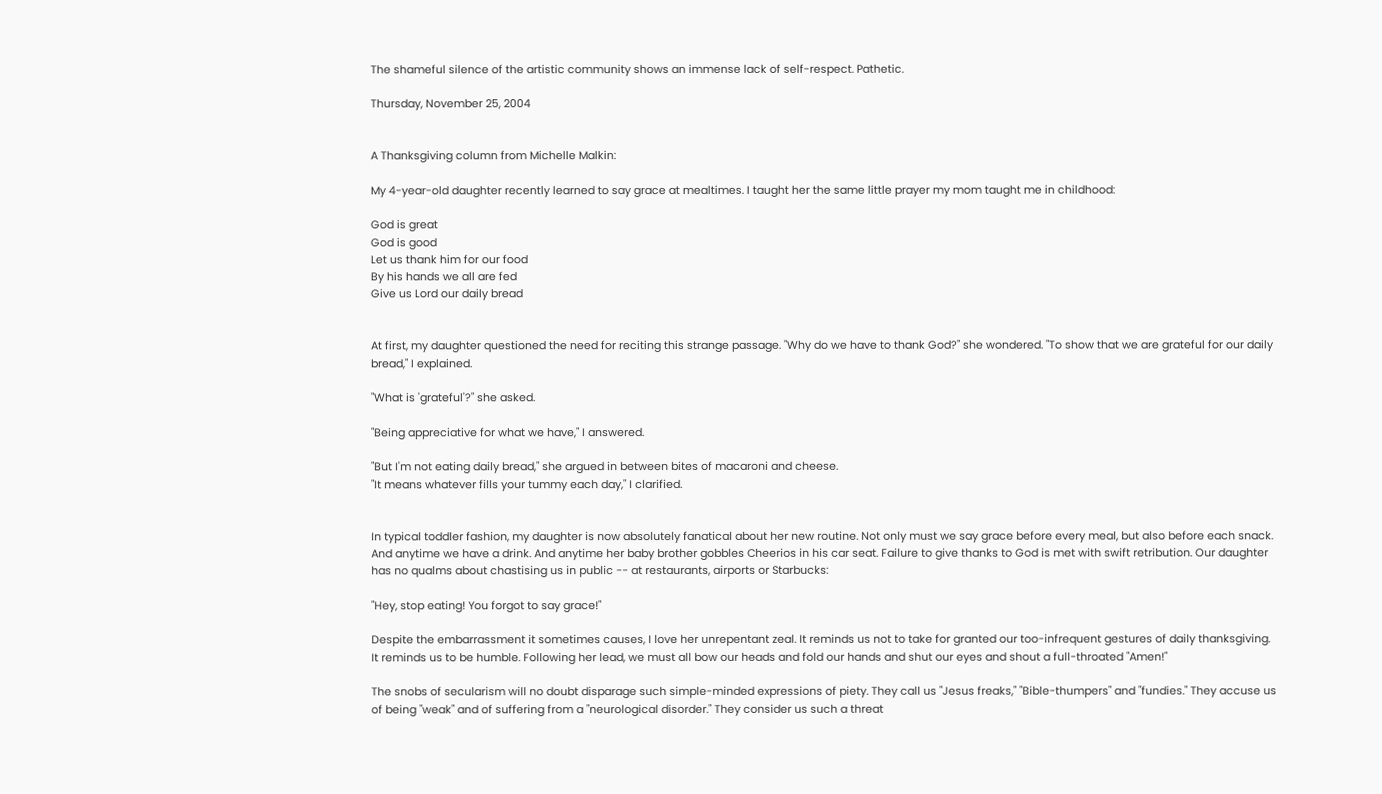The shameful silence of the artistic community shows an immense lack of self-respect. Pathetic.

Thursday, November 25, 2004


A Thanksgiving column from Michelle Malkin:

My 4-year-old daughter recently learned to say grace at mealtimes. I taught her the same little prayer my mom taught me in childhood:

God is great
God is good
Let us thank him for our food
By his hands we all are fed
Give us Lord our daily bread


At first, my daughter questioned the need for reciting this strange passage. "Why do we have to thank God?" she wondered. "To show that we are grateful for our daily bread," I explained.

"What is 'grateful'?" she asked.

"Being appreciative for what we have," I answered.

"But I'm not eating daily bread," she argued in between bites of macaroni and cheese.
"It means whatever fills your tummy each day," I clarified.


In typical toddler fashion, my daughter is now absolutely fanatical about her new routine. Not only must we say grace before every meal, but also before each snack. And anytime we have a drink. And anytime her baby brother gobbles Cheerios in his car seat. Failure to give thanks to God is met with swift retribution. Our daughter has no qualms about chastising us in public -- at restaurants, airports or Starbucks:

"Hey, stop eating! You forgot to say grace!"

Despite the embarrassment it sometimes causes, I love her unrepentant zeal. It reminds us not to take for granted our too-infrequent gestures of daily thanksgiving. It reminds us to be humble. Following her lead, we must all bow our heads and fold our hands and shut our eyes and shout a full-throated "Amen!"

The snobs of secularism will no doubt disparage such simple-minded expressions of piety. They call us "Jesus freaks," "Bible-thumpers" and "fundies." They accuse us of being "weak" and of suffering from a "neurological disorder." They consider us such a threat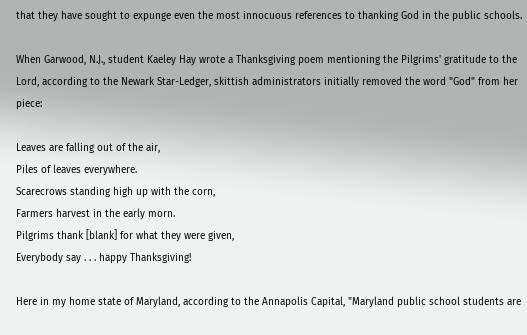that they have sought to expunge even the most innocuous references to thanking God in the public schools.

When Garwood, N.J., student Kaeley Hay wrote a Thanksgiving poem mentioning the Pilgrims' gratitude to the Lord, according to the Newark Star-Ledger, skittish administrators initially removed the word "God" from her piece:

Leaves are falling out of the air,
Piles of leaves everywhere.
Scarecrows standing high up with the corn,
Farmers harvest in the early morn.
Pilgrims thank [blank] for what they were given,
Everybody say . . . happy Thanksgiving!

Here in my home state of Maryland, according to the Annapolis Capital, "Maryland public school students are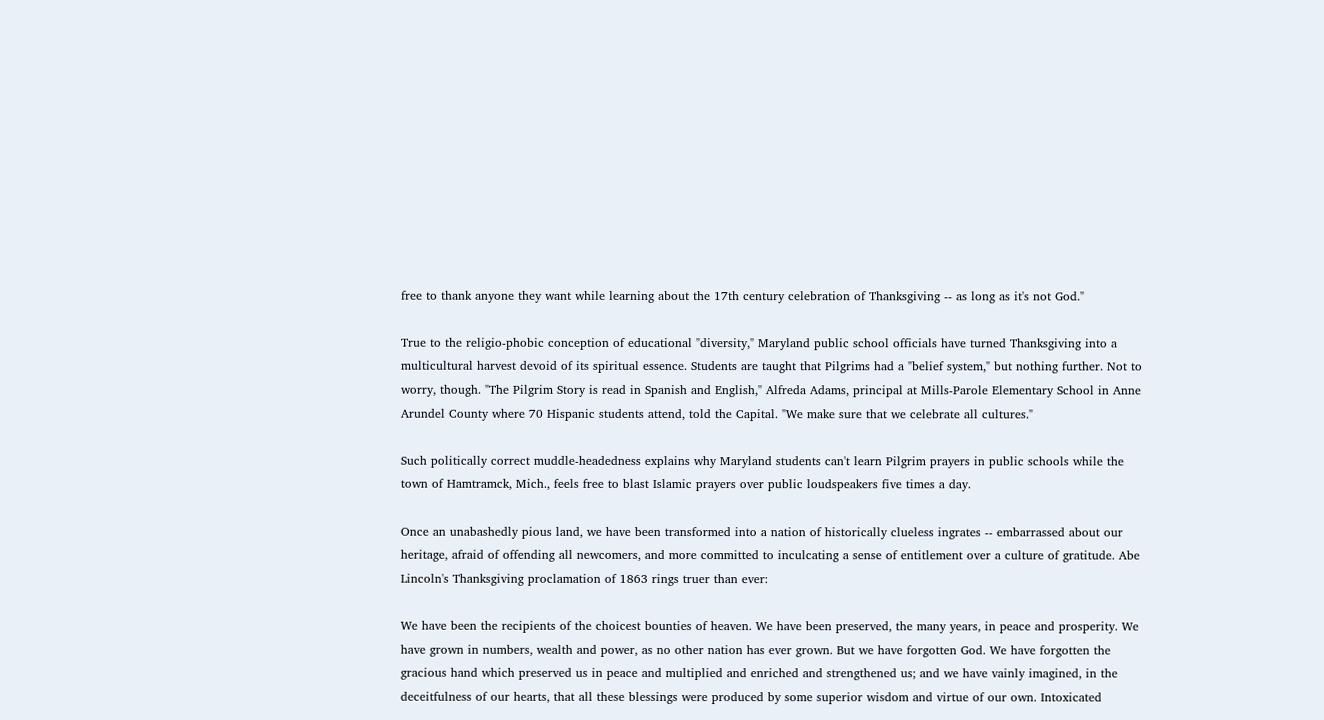free to thank anyone they want while learning about the 17th century celebration of Thanksgiving -- as long as it's not God."

True to the religio-phobic conception of educational "diversity," Maryland public school officials have turned Thanksgiving into a multicultural harvest devoid of its spiritual essence. Students are taught that Pilgrims had a "belief system," but nothing further. Not to worry, though. "The Pilgrim Story is read in Spanish and English," Alfreda Adams, principal at Mills-Parole Elementary School in Anne Arundel County where 70 Hispanic students attend, told the Capital. "We make sure that we celebrate all cultures."

Such politically correct muddle-headedness explains why Maryland students can't learn Pilgrim prayers in public schools while the town of Hamtramck, Mich., feels free to blast Islamic prayers over public loudspeakers five times a day.

Once an unabashedly pious land, we have been transformed into a nation of historically clueless ingrates -- embarrassed about our heritage, afraid of offending all newcomers, and more committed to inculcating a sense of entitlement over a culture of gratitude. Abe Lincoln's Thanksgiving proclamation of 1863 rings truer than ever:

We have been the recipients of the choicest bounties of heaven. We have been preserved, the many years, in peace and prosperity. We have grown in numbers, wealth and power, as no other nation has ever grown. But we have forgotten God. We have forgotten the gracious hand which preserved us in peace and multiplied and enriched and strengthened us; and we have vainly imagined, in the deceitfulness of our hearts, that all these blessings were produced by some superior wisdom and virtue of our own. Intoxicated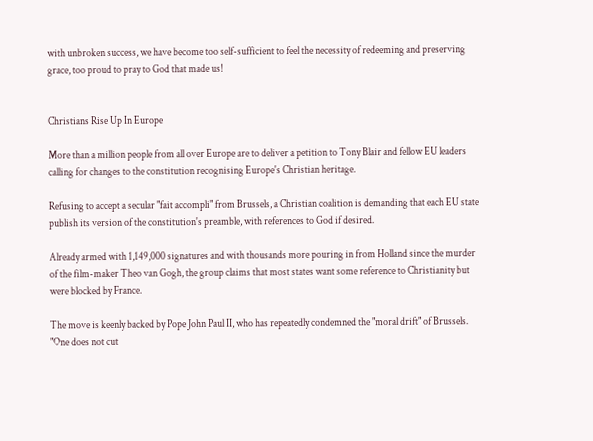with unbroken success, we have become too self-sufficient to feel the necessity of redeeming and preserving grace, too proud to pray to God that made us!


Christians Rise Up In Europe

More than a million people from all over Europe are to deliver a petition to Tony Blair and fellow EU leaders calling for changes to the constitution recognising Europe's Christian heritage.

Refusing to accept a secular "fait accompli" from Brussels, a Christian coalition is demanding that each EU state publish its version of the constitution's preamble, with references to God if desired.

Already armed with 1,149,000 signatures and with thousands more pouring in from Holland since the murder of the film-maker Theo van Gogh, the group claims that most states want some reference to Christianity but were blocked by France.

The move is keenly backed by Pope John Paul II, who has repeatedly condemned the "moral drift" of Brussels. "One does not cut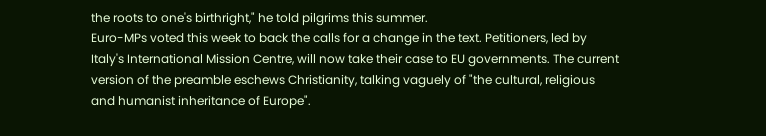the roots to one's birthright," he told pilgrims this summer.
Euro-MPs voted this week to back the calls for a change in the text. Petitioners, led by Italy's International Mission Centre, will now take their case to EU governments. The current version of the preamble eschews Christianity, talking vaguely of "the cultural, religious and humanist inheritance of Europe".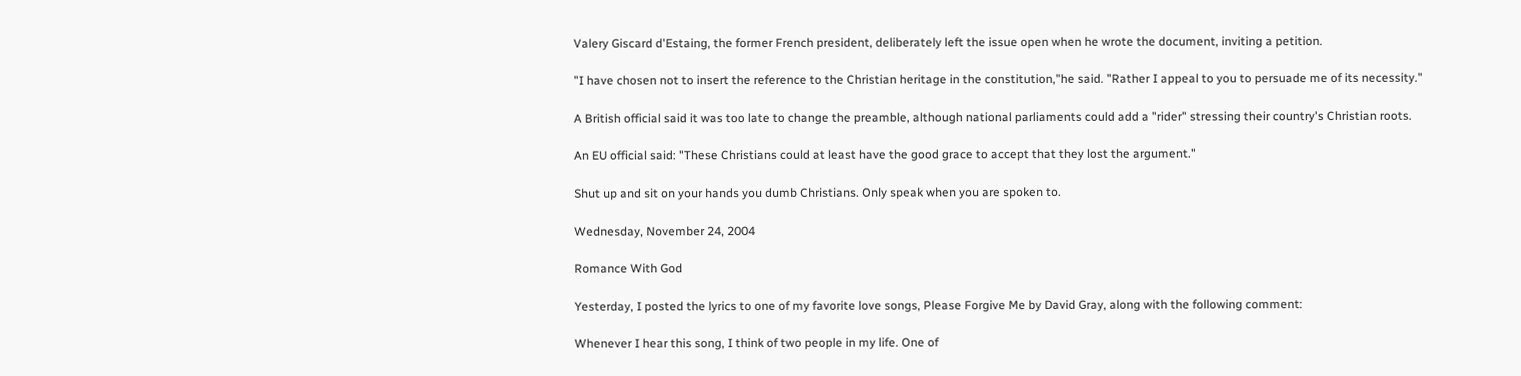Valery Giscard d'Estaing, the former French president, deliberately left the issue open when he wrote the document, inviting a petition.

"I have chosen not to insert the reference to the Christian heritage in the constitution,"he said. "Rather I appeal to you to persuade me of its necessity."

A British official said it was too late to change the preamble, although national parliaments could add a "rider" stressing their country's Christian roots.

An EU official said: "These Christians could at least have the good grace to accept that they lost the argument."

Shut up and sit on your hands you dumb Christians. Only speak when you are spoken to.

Wednesday, November 24, 2004

Romance With God

Yesterday, I posted the lyrics to one of my favorite love songs, Please Forgive Me by David Gray, along with the following comment:

Whenever I hear this song, I think of two people in my life. One of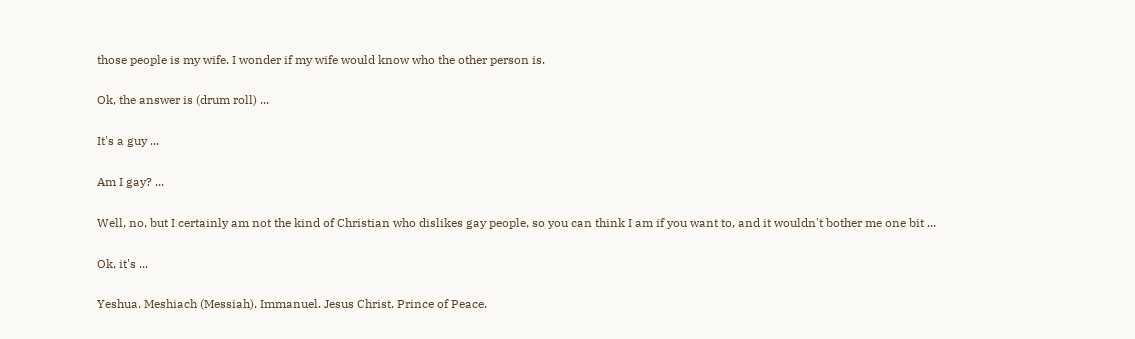those people is my wife. I wonder if my wife would know who the other person is.

Ok, the answer is (drum roll) ...

It's a guy ...

Am I gay? ...

Well, no, but I certainly am not the kind of Christian who dislikes gay people, so you can think I am if you want to, and it wouldn't bother me one bit ...

Ok, it's ...

Yeshua. Meshiach (Messiah). Immanuel. Jesus Christ. Prince of Peace.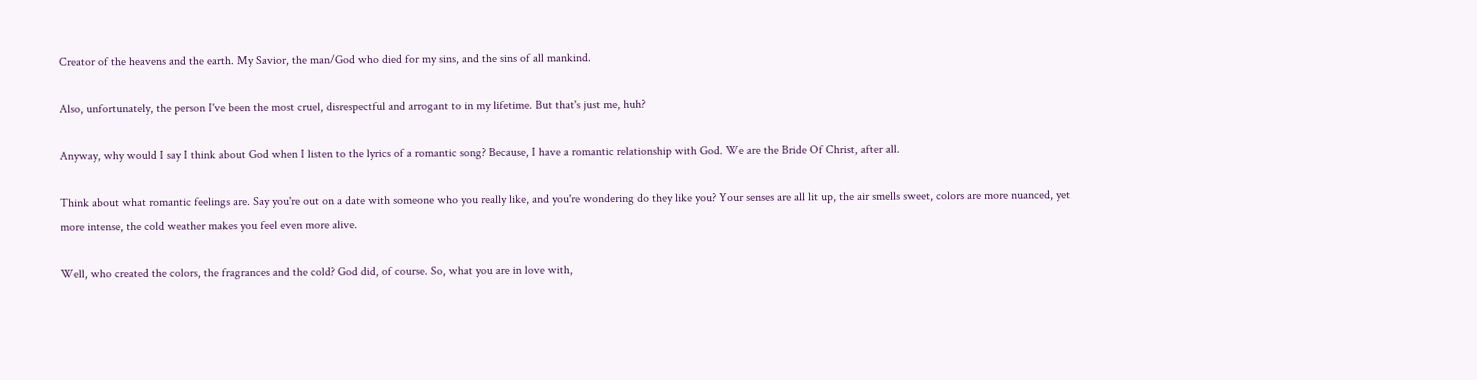Creator of the heavens and the earth. My Savior, the man/God who died for my sins, and the sins of all mankind.

Also, unfortunately, the person I've been the most cruel, disrespectful and arrogant to in my lifetime. But that's just me, huh?

Anyway, why would I say I think about God when I listen to the lyrics of a romantic song? Because, I have a romantic relationship with God. We are the Bride Of Christ, after all.

Think about what romantic feelings are. Say you're out on a date with someone who you really like, and you're wondering do they like you? Your senses are all lit up, the air smells sweet, colors are more nuanced, yet more intense, the cold weather makes you feel even more alive.

Well, who created the colors, the fragrances and the cold? God did, of course. So, what you are in love with,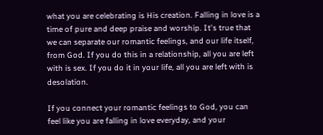what you are celebrating is His creation. Falling in love is a time of pure and deep praise and worship. It's true that we can separate our romantic feelings, and our life itself, from God. If you do this in a relationship, all you are left with is sex. If you do it in your life, all you are left with is desolation.

If you connect your romantic feelings to God, you can feel like you are falling in love everyday, and your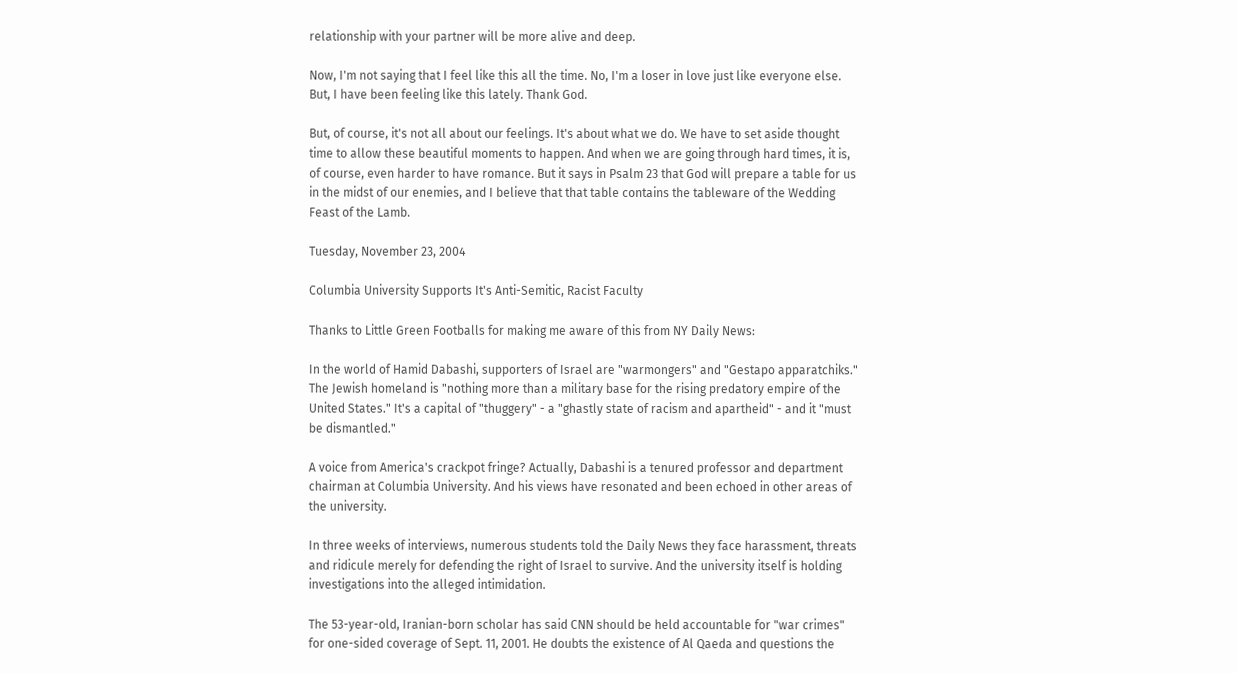relationship with your partner will be more alive and deep.

Now, I'm not saying that I feel like this all the time. No, I'm a loser in love just like everyone else. But, I have been feeling like this lately. Thank God.

But, of course, it's not all about our feelings. It's about what we do. We have to set aside thought time to allow these beautiful moments to happen. And when we are going through hard times, it is, of course, even harder to have romance. But it says in Psalm 23 that God will prepare a table for us in the midst of our enemies, and I believe that that table contains the tableware of the Wedding Feast of the Lamb.

Tuesday, November 23, 2004

Columbia University Supports It's Anti-Semitic, Racist Faculty

Thanks to Little Green Footballs for making me aware of this from NY Daily News:

In the world of Hamid Dabashi, supporters of Israel are "warmongers" and "Gestapo apparatchiks." The Jewish homeland is "nothing more than a military base for the rising predatory empire of the United States." It's a capital of "thuggery" - a "ghastly state of racism and apartheid" - and it "must be dismantled."

A voice from America's crackpot fringe? Actually, Dabashi is a tenured professor and department chairman at Columbia University. And his views have resonated and been echoed in other areas of the university.

In three weeks of interviews, numerous students told the Daily News they face harassment, threats and ridicule merely for defending the right of Israel to survive. And the university itself is holding investigations into the alleged intimidation.

The 53-year-old, Iranian-born scholar has said CNN should be held accountable for "war crimes" for one-sided coverage of Sept. 11, 2001. He doubts the existence of Al Qaeda and questions the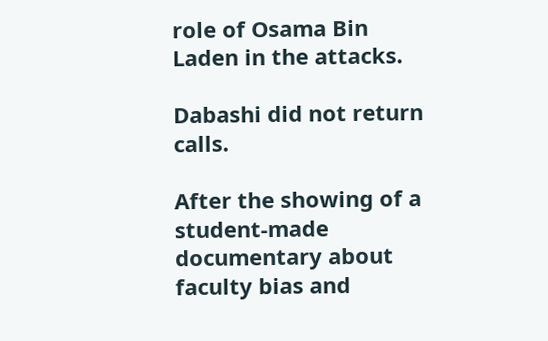role of Osama Bin Laden in the attacks.

Dabashi did not return calls.

After the showing of a student-made documentary about faculty bias and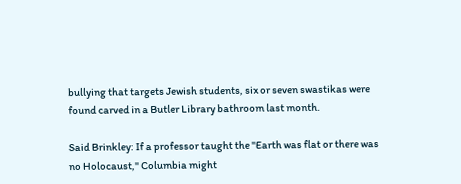bullying that targets Jewish students, six or seven swastikas were found carved in a Butler Library bathroom last month.

Said Brinkley: If a professor taught the "Earth was flat or there was no Holocaust," Columbia might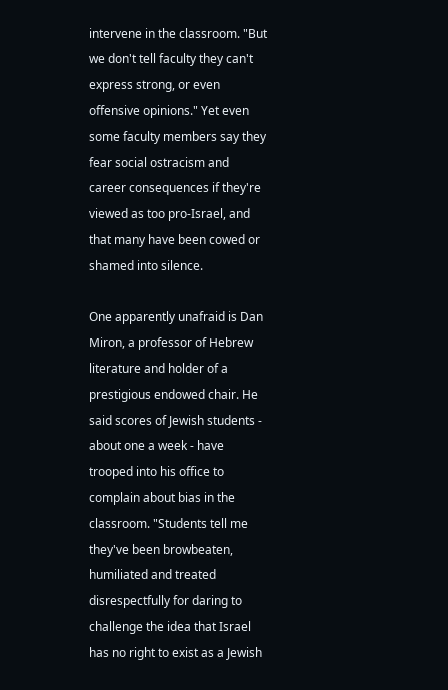intervene in the classroom. "But we don't tell faculty they can't express strong, or even offensive opinions." Yet even some faculty members say they fear social ostracism and career consequences if they're viewed as too pro-Israel, and that many have been cowed or shamed into silence.

One apparently unafraid is Dan Miron, a professor of Hebrew literature and holder of a prestigious endowed chair. He said scores of Jewish students - about one a week - have trooped into his office to complain about bias in the classroom. "Students tell me they've been browbeaten, humiliated and treated disrespectfully for daring to challenge the idea that Israel has no right to exist as a Jewish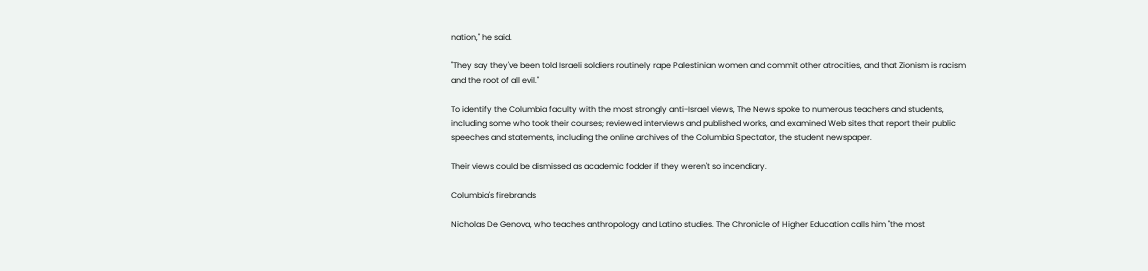nation," he said.

"They say they've been told Israeli soldiers routinely rape Palestinian women and commit other atrocities, and that Zionism is racism and the root of all evil."

To identify the Columbia faculty with the most strongly anti-Israel views, The News spoke to numerous teachers and students, including some who took their courses; reviewed interviews and published works, and examined Web sites that report their public speeches and statements, including the online archives of the Columbia Spectator, the student newspaper.

Their views could be dismissed as academic fodder if they weren't so incendiary.

Columbia's firebrands

Nicholas De Genova, who teaches anthropology and Latino studies. The Chronicle of Higher Education calls him "the most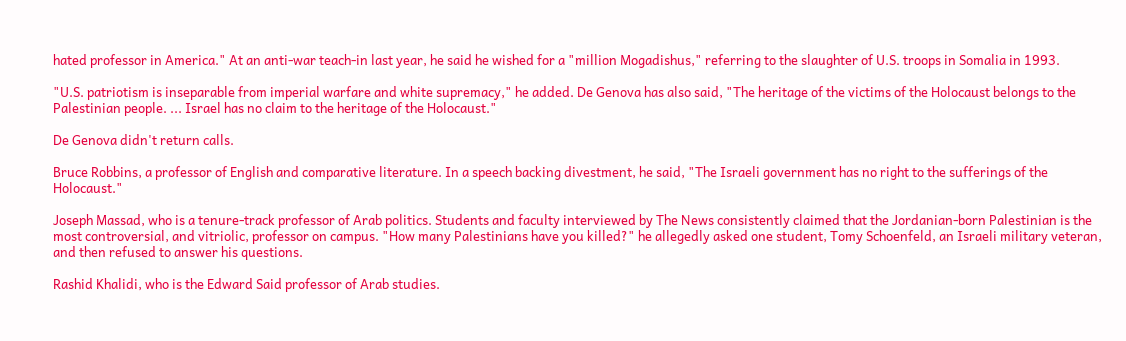hated professor in America." At an anti-war teach-in last year, he said he wished for a "million Mogadishus," referring to the slaughter of U.S. troops in Somalia in 1993.

"U.S. patriotism is inseparable from imperial warfare and white supremacy," he added. De Genova has also said, "The heritage of the victims of the Holocaust belongs to the Palestinian people. ... Israel has no claim to the heritage of the Holocaust."

De Genova didn't return calls.

Bruce Robbins, a professor of English and comparative literature. In a speech backing divestment, he said, "The Israeli government has no right to the sufferings of the Holocaust."

Joseph Massad, who is a tenure-track professor of Arab politics. Students and faculty interviewed by The News consistently claimed that the Jordanian-born Palestinian is the most controversial, and vitriolic, professor on campus. "How many Palestinians have you killed?" he allegedly asked one student, Tomy Schoenfeld, an Israeli military veteran, and then refused to answer his questions.

Rashid Khalidi, who is the Edward Said professor of Arab studies.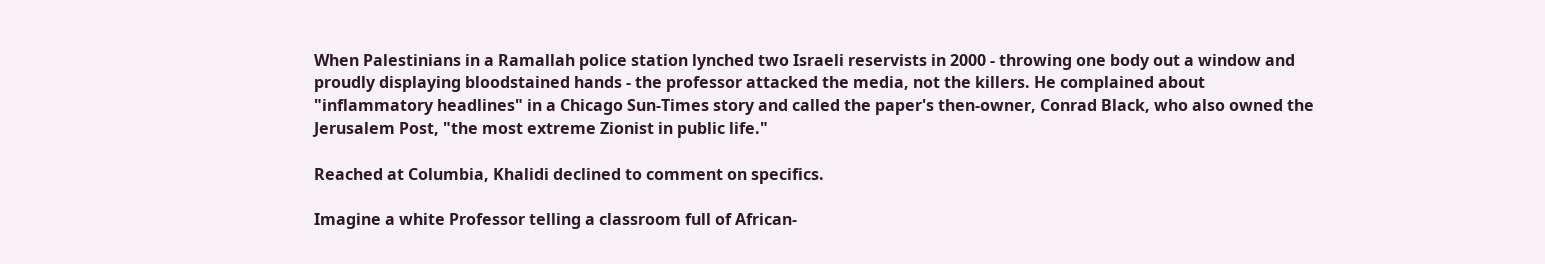When Palestinians in a Ramallah police station lynched two Israeli reservists in 2000 - throwing one body out a window and proudly displaying bloodstained hands - the professor attacked the media, not the killers. He complained about "inflammatory headlines" in a Chicago Sun-Times story and called the paper's then-owner, Conrad Black, who also owned the Jerusalem Post, "the most extreme Zionist in public life."

Reached at Columbia, Khalidi declined to comment on specifics.

Imagine a white Professor telling a classroom full of African-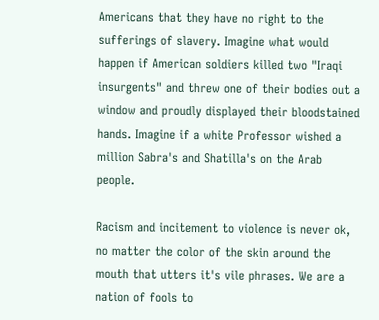Americans that they have no right to the sufferings of slavery. Imagine what would happen if American soldiers killed two "Iraqi insurgents" and threw one of their bodies out a window and proudly displayed their bloodstained hands. Imagine if a white Professor wished a million Sabra's and Shatilla's on the Arab people.

Racism and incitement to violence is never ok, no matter the color of the skin around the mouth that utters it's vile phrases. We are a nation of fools to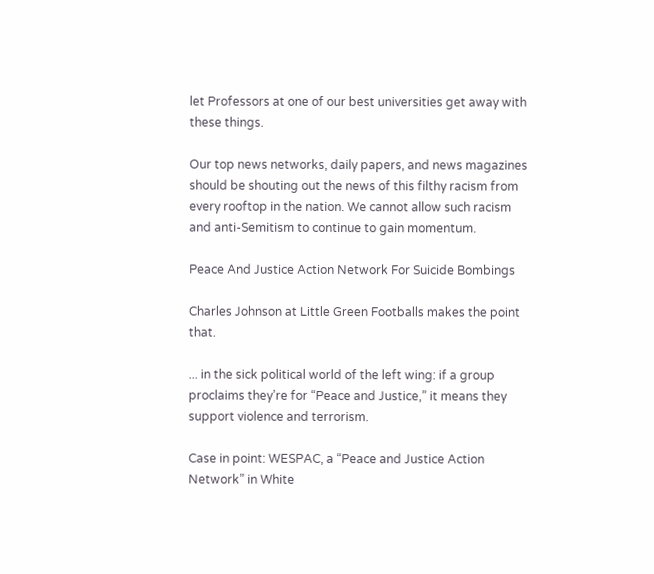let Professors at one of our best universities get away with these things.

Our top news networks, daily papers, and news magazines should be shouting out the news of this filthy racism from every rooftop in the nation. We cannot allow such racism and anti-Semitism to continue to gain momentum.

Peace And Justice Action Network For Suicide Bombings

Charles Johnson at Little Green Footballs makes the point that.

... in the sick political world of the left wing: if a group proclaims they’re for “Peace and Justice,” it means they support violence and terrorism.

Case in point: WESPAC, a “Peace and Justice Action Network” in White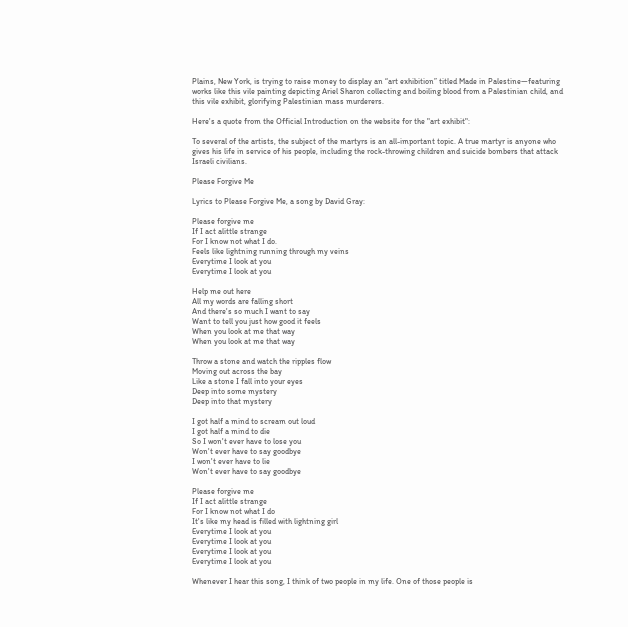Plains, New York, is trying to raise money to display an “art exhibition” titled Made in Palestine—featuring works like this vile painting depicting Ariel Sharon collecting and boiling blood from a Palestinian child, and this vile exhibit, glorifying Palestinian mass murderers.

Here's a quote from the Official Introduction on the website for the "art exhibit":

To several of the artists, the subject of the martyrs is an all-important topic. A true martyr is anyone who gives his life in service of his people, including the rock-throwing children and suicide bombers that attack Israeli civilians.

Please Forgive Me

Lyrics to Please Forgive Me, a song by David Gray:

Please forgive me
If I act alittle strange
For I know not what I do.
Feels like lightning running through my veins
Everytime I look at you
Everytime I look at you

Help me out here
All my words are falling short
And there's so much I want to say
Want to tell you just how good it feels
When you look at me that way
When you look at me that way

Throw a stone and watch the ripples flow
Moving out across the bay
Like a stone I fall into your eyes
Deep into some mystery
Deep into that mystery

I got half a mind to scream out loud
I got half a mind to die
So I won't ever have to lose you
Won't ever have to say goodbye
I won't ever have to lie
Won't ever have to say goodbye

Please forgive me
If I act alittle strange
For I know not what I do
It's like my head is filled with lightning girl
Everytime I look at you
Everytime I look at you
Everytime I look at you
Everytime I look at you

Whenever I hear this song, I think of two people in my life. One of those people is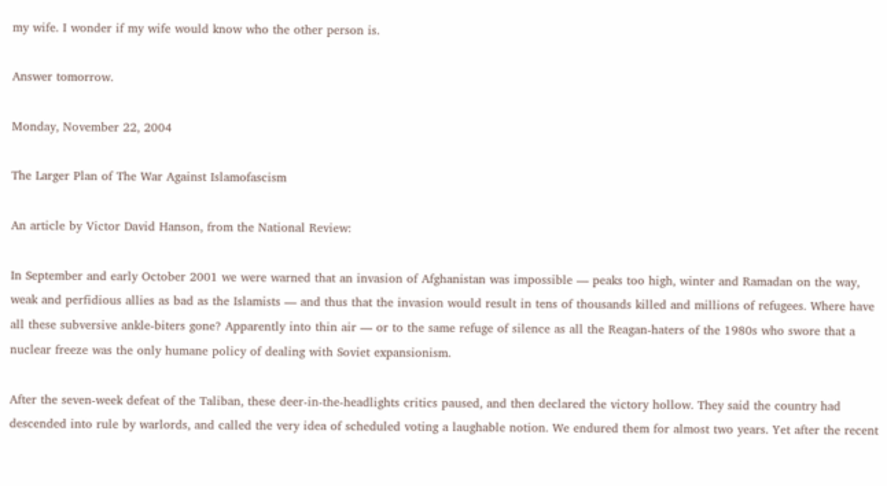my wife. I wonder if my wife would know who the other person is.

Answer tomorrow.

Monday, November 22, 2004

The Larger Plan of The War Against Islamofascism

An article by Victor David Hanson, from the National Review:

In September and early October 2001 we were warned that an invasion of Afghanistan was impossible — peaks too high, winter and Ramadan on the way, weak and perfidious allies as bad as the Islamists — and thus that the invasion would result in tens of thousands killed and millions of refugees. Where have all these subversive ankle-biters gone? Apparently into thin air — or to the same refuge of silence as all the Reagan-haters of the 1980s who swore that a nuclear freeze was the only humane policy of dealing with Soviet expansionism.

After the seven-week defeat of the Taliban, these deer-in-the-headlights critics paused, and then declared the victory hollow. They said the country had descended into rule by warlords, and called the very idea of scheduled voting a laughable notion. We endured them for almost two years. Yet after the recent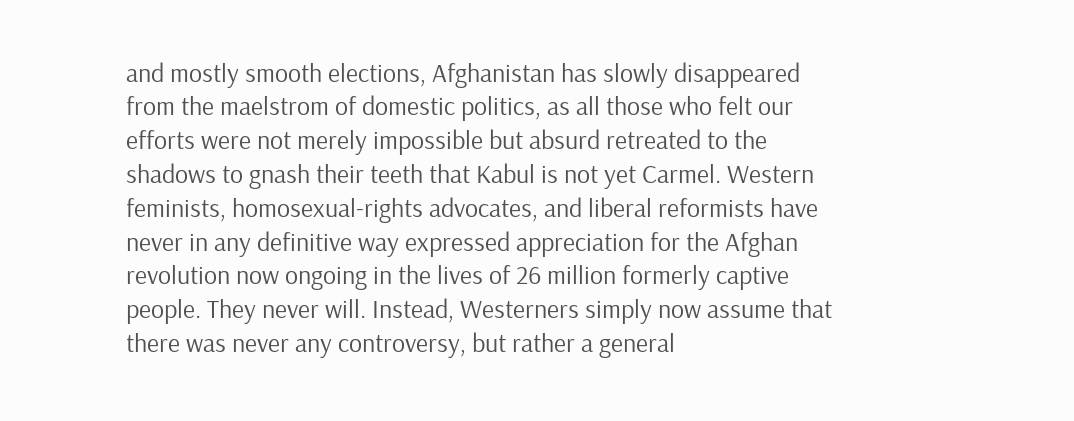and mostly smooth elections, Afghanistan has slowly disappeared from the maelstrom of domestic politics, as all those who felt our efforts were not merely impossible but absurd retreated to the shadows to gnash their teeth that Kabul is not yet Carmel. Western feminists, homosexual-rights advocates, and liberal reformists have never in any definitive way expressed appreciation for the Afghan revolution now ongoing in the lives of 26 million formerly captive people. They never will. Instead, Westerners simply now assume that there was never any controversy, but rather a general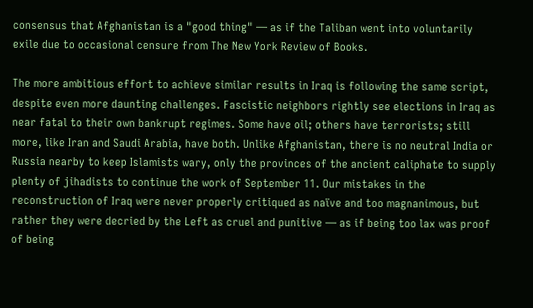consensus that Afghanistan is a "good thing" — as if the Taliban went into voluntarily exile due to occasional censure from The New York Review of Books.

The more ambitious effort to achieve similar results in Iraq is following the same script, despite even more daunting challenges. Fascistic neighbors rightly see elections in Iraq as near fatal to their own bankrupt regimes. Some have oil; others have terrorists; still more, like Iran and Saudi Arabia, have both. Unlike Afghanistan, there is no neutral India or Russia nearby to keep Islamists wary, only the provinces of the ancient caliphate to supply plenty of jihadists to continue the work of September 11. Our mistakes in the reconstruction of Iraq were never properly critiqued as naïve and too magnanimous, but rather they were decried by the Left as cruel and punitive — as if being too lax was proof of being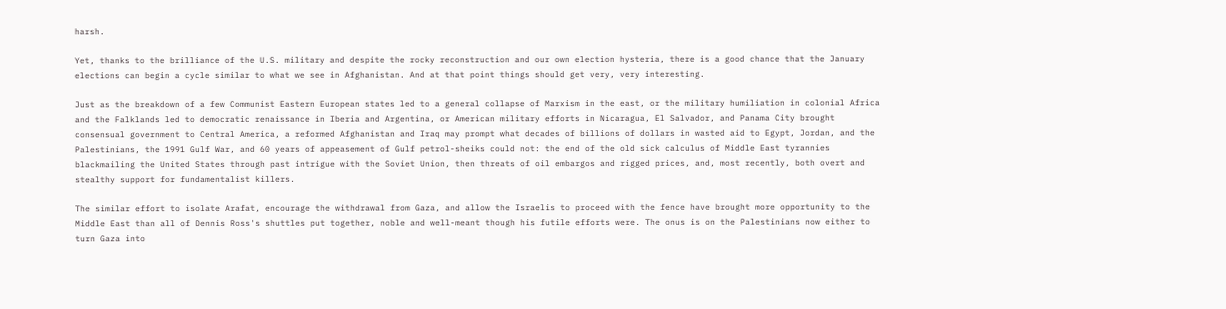harsh.

Yet, thanks to the brilliance of the U.S. military and despite the rocky reconstruction and our own election hysteria, there is a good chance that the January elections can begin a cycle similar to what we see in Afghanistan. And at that point things should get very, very interesting.

Just as the breakdown of a few Communist Eastern European states led to a general collapse of Marxism in the east, or the military humiliation in colonial Africa and the Falklands led to democratic renaissance in Iberia and Argentina, or American military efforts in Nicaragua, El Salvador, and Panama City brought consensual government to Central America, a reformed Afghanistan and Iraq may prompt what decades of billions of dollars in wasted aid to Egypt, Jordan, and the Palestinians, the 1991 Gulf War, and 60 years of appeasement of Gulf petrol-sheiks could not: the end of the old sick calculus of Middle East tyrannies blackmailing the United States through past intrigue with the Soviet Union, then threats of oil embargos and rigged prices, and, most recently, both overt and stealthy support for fundamentalist killers.

The similar effort to isolate Arafat, encourage the withdrawal from Gaza, and allow the Israelis to proceed with the fence have brought more opportunity to the Middle East than all of Dennis Ross's shuttles put together, noble and well-meant though his futile efforts were. The onus is on the Palestinians now either to turn Gaza into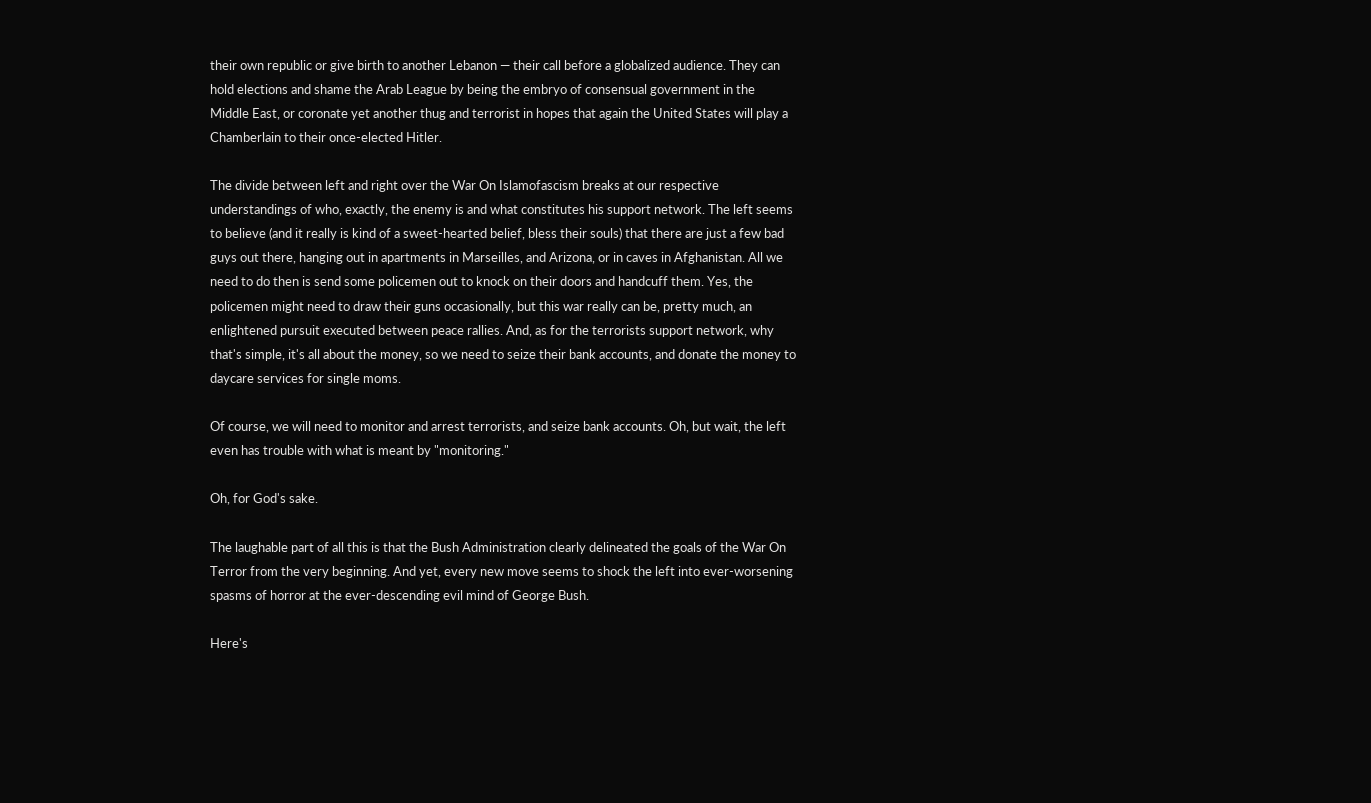their own republic or give birth to another Lebanon — their call before a globalized audience. They can hold elections and shame the Arab League by being the embryo of consensual government in the Middle East, or coronate yet another thug and terrorist in hopes that again the United States will play a Chamberlain to their once-elected Hitler.

The divide between left and right over the War On Islamofascism breaks at our respective understandings of who, exactly, the enemy is and what constitutes his support network. The left seems to believe (and it really is kind of a sweet-hearted belief, bless their souls) that there are just a few bad guys out there, hanging out in apartments in Marseilles, and Arizona, or in caves in Afghanistan. All we need to do then is send some policemen out to knock on their doors and handcuff them. Yes, the policemen might need to draw their guns occasionally, but this war really can be, pretty much, an enlightened pursuit executed between peace rallies. And, as for the terrorists support network, why that's simple, it's all about the money, so we need to seize their bank accounts, and donate the money to daycare services for single moms.

Of course, we will need to monitor and arrest terrorists, and seize bank accounts. Oh, but wait, the left even has trouble with what is meant by "monitoring."

Oh, for God's sake.

The laughable part of all this is that the Bush Administration clearly delineated the goals of the War On Terror from the very beginning. And yet, every new move seems to shock the left into ever-worsening spasms of horror at the ever-descending evil mind of George Bush.

Here's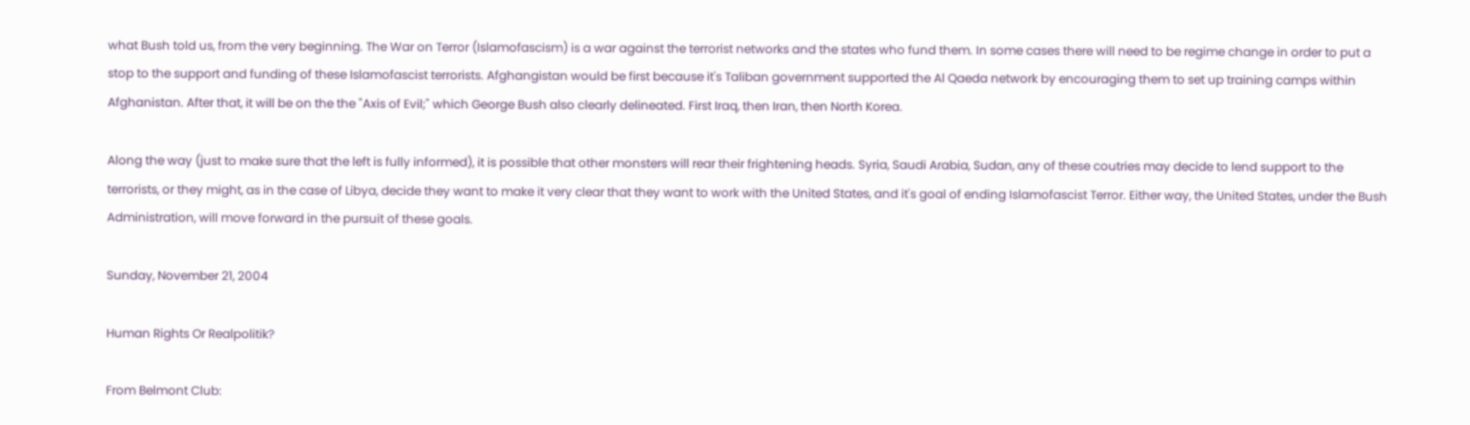what Bush told us, from the very beginning. The War on Terror (Islamofascism) is a war against the terrorist networks and the states who fund them. In some cases there will need to be regime change in order to put a stop to the support and funding of these Islamofascist terrorists. Afghangistan would be first because it's Taliban government supported the Al Qaeda network by encouraging them to set up training camps within Afghanistan. After that, it will be on the the "Axis of Evil;" which George Bush also clearly delineated. First Iraq, then Iran, then North Korea.

Along the way (just to make sure that the left is fully informed), it is possible that other monsters will rear their frightening heads. Syria, Saudi Arabia, Sudan, any of these coutries may decide to lend support to the terrorists, or they might, as in the case of Libya, decide they want to make it very clear that they want to work with the United States, and it's goal of ending Islamofascist Terror. Either way, the United States, under the Bush Administration, will move forward in the pursuit of these goals.

Sunday, November 21, 2004

Human Rights Or Realpolitik?

From Belmont Club: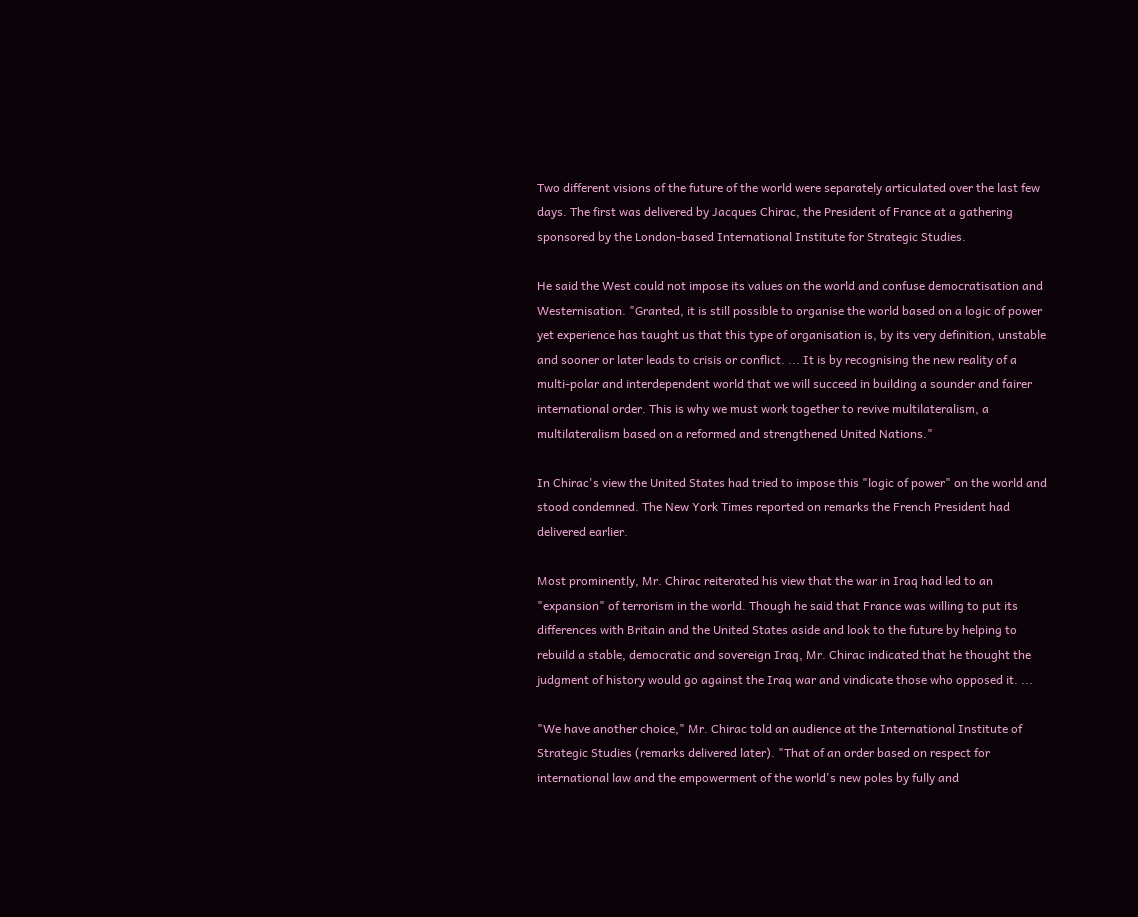Two different visions of the future of the world were separately articulated over the last few days. The first was delivered by Jacques Chirac, the President of France at a gathering sponsored by the London-based International Institute for Strategic Studies.

He said the West could not impose its values on the world and confuse democratisation and Westernisation. "Granted, it is still possible to organise the world based on a logic of power yet experience has taught us that this type of organisation is, by its very definition, unstable and sooner or later leads to crisis or conflict. ... It is by recognising the new reality of a multi-polar and interdependent world that we will succeed in building a sounder and fairer international order. This is why we must work together to revive multilateralism, a multilateralism based on a reformed and strengthened United Nations."

In Chirac's view the United States had tried to impose this "logic of power" on the world and stood condemned. The New York Times reported on remarks the French President had delivered earlier.

Most prominently, Mr. Chirac reiterated his view that the war in Iraq had led to an "expansion" of terrorism in the world. Though he said that France was willing to put its differences with Britain and the United States aside and look to the future by helping to rebuild a stable, democratic and sovereign Iraq, Mr. Chirac indicated that he thought the judgment of history would go against the Iraq war and vindicate those who opposed it. ...

"We have another choice," Mr. Chirac told an audience at the International Institute of Strategic Studies (remarks delivered later). "That of an order based on respect for international law and the empowerment of the world's new poles by fully and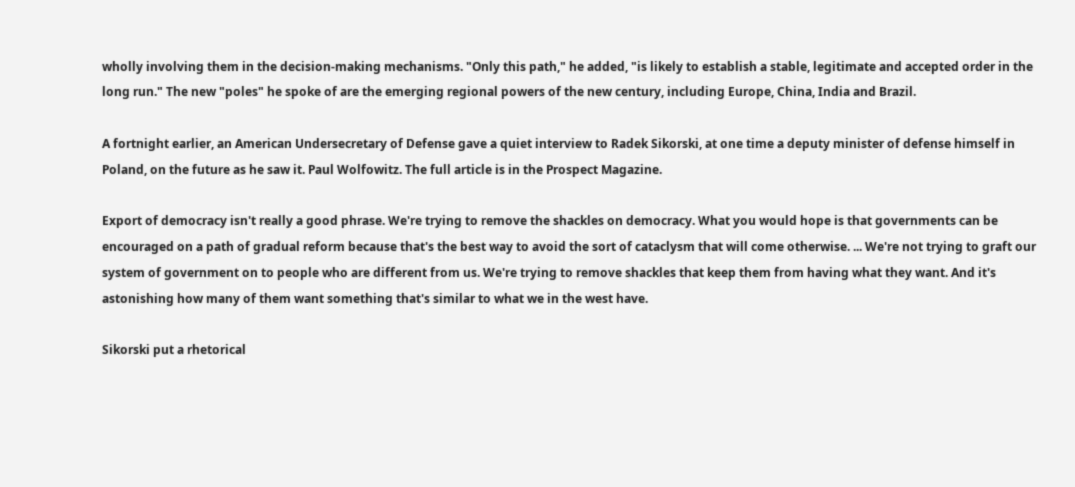wholly involving them in the decision-making mechanisms. "Only this path," he added, "is likely to establish a stable, legitimate and accepted order in the long run." The new "poles" he spoke of are the emerging regional powers of the new century, including Europe, China, India and Brazil.

A fortnight earlier, an American Undersecretary of Defense gave a quiet interview to Radek Sikorski, at one time a deputy minister of defense himself in Poland, on the future as he saw it. Paul Wolfowitz. The full article is in the Prospect Magazine.

Export of democracy isn't really a good phrase. We're trying to remove the shackles on democracy. What you would hope is that governments can be encouraged on a path of gradual reform because that's the best way to avoid the sort of cataclysm that will come otherwise. ... We're not trying to graft our system of government on to people who are different from us. We're trying to remove shackles that keep them from having what they want. And it's astonishing how many of them want something that's similar to what we in the west have.

Sikorski put a rhetorical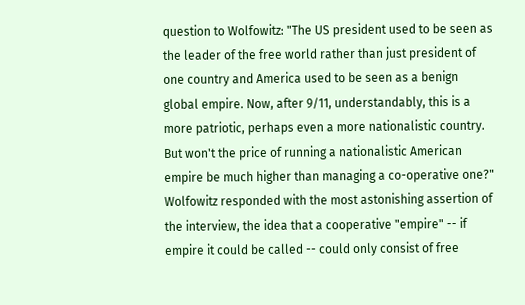question to Wolfowitz: "The US president used to be seen as the leader of the free world rather than just president of one country and America used to be seen as a benign global empire. Now, after 9/11, understandably, this is a more patriotic, perhaps even a more nationalistic country. But won't the price of running a nationalistic American empire be much higher than managing a co-operative one?" Wolfowitz responded with the most astonishing assertion of the interview, the idea that a cooperative "empire" -- if empire it could be called -- could only consist of free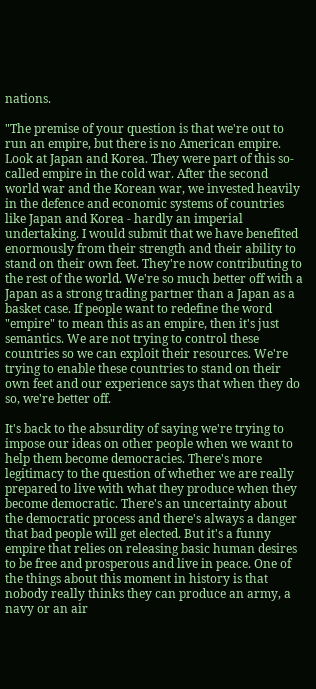nations.

"The premise of your question is that we're out to run an empire, but there is no American empire. Look at Japan and Korea. They were part of this so-called empire in the cold war. After the second world war and the Korean war, we invested heavily in the defence and economic systems of countries like Japan and Korea - hardly an imperial undertaking. I would submit that we have benefited enormously from their strength and their ability to stand on their own feet. They're now contributing to the rest of the world. We're so much better off with a Japan as a strong trading partner than a Japan as a basket case. If people want to redefine the word "empire" to mean this as an empire, then it's just semantics. We are not trying to control these countries so we can exploit their resources. We're trying to enable these countries to stand on their own feet and our experience says that when they do so, we're better off.

It's back to the absurdity of saying we're trying to impose our ideas on other people when we want to help them become democracies. There's more legitimacy to the question of whether we are really prepared to live with what they produce when they become democratic. There's an uncertainty about the democratic process and there's always a danger that bad people will get elected. But it's a funny empire that relies on releasing basic human desires to be free and prosperous and live in peace. One of the things about this moment in history is that nobody really thinks they can produce an army, a navy or an air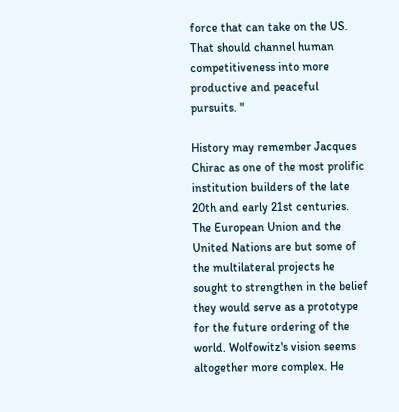force that can take on the US. That should channel human competitiveness into more productive and peaceful pursuits. "

History may remember Jacques Chirac as one of the most prolific institution builders of the late 20th and early 21st centuries. The European Union and the United Nations are but some of the multilateral projects he sought to strengthen in the belief they would serve as a prototype for the future ordering of the world. Wolfowitz's vision seems altogether more complex. He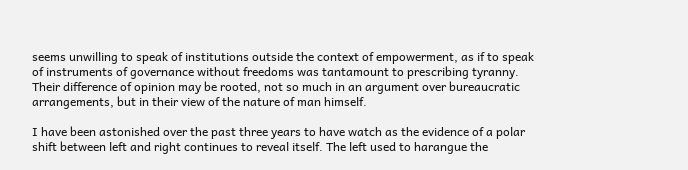seems unwilling to speak of institutions outside the context of empowerment, as if to speak of instruments of governance without freedoms was tantamount to prescribing tyranny. Their difference of opinion may be rooted, not so much in an argument over bureaucratic arrangements, but in their view of the nature of man himself.

I have been astonished over the past three years to have watch as the evidence of a polar shift between left and right continues to reveal itself. The left used to harangue the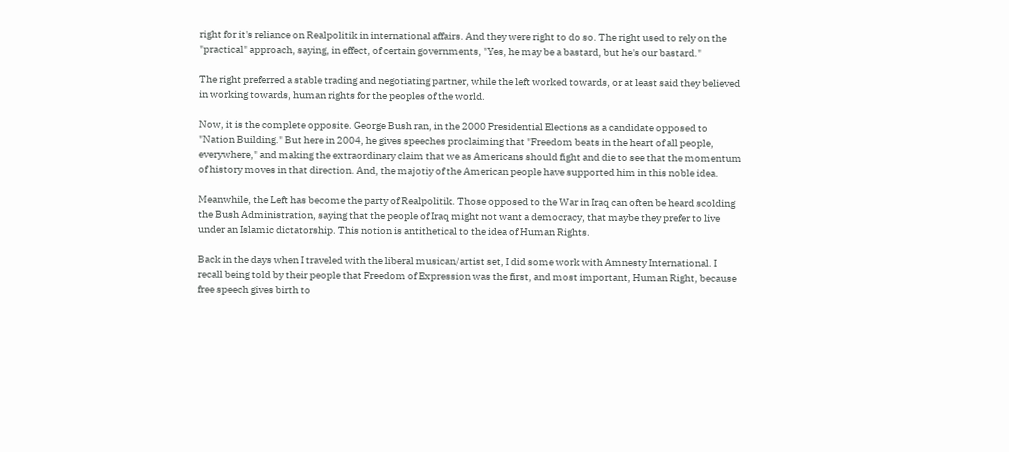right for it's reliance on Realpolitik in international affairs. And they were right to do so. The right used to rely on the "practical" approach, saying, in effect, of certain governments, "Yes, he may be a bastard, but he's our bastard."

The right preferred a stable trading and negotiating partner, while the left worked towards, or at least said they believed in working towards, human rights for the peoples of the world.

Now, it is the complete opposite. George Bush ran, in the 2000 Presidential Elections as a candidate opposed to "Nation Building." But here in 2004, he gives speeches proclaiming that "Freedom beats in the heart of all people, everywhere," and making the extraordinary claim that we as Americans should fight and die to see that the momentum of history moves in that direction. And, the majotiy of the American people have supported him in this noble idea.

Meanwhile, the Left has become the party of Realpolitik. Those opposed to the War in Iraq can often be heard scolding the Bush Administration, saying that the people of Iraq might not want a democracy, that maybe they prefer to live under an Islamic dictatorship. This notion is antithetical to the idea of Human Rights.

Back in the days when I traveled with the liberal musican/artist set, I did some work with Amnesty International. I recall being told by their people that Freedom of Expression was the first, and most important, Human Right, because free speech gives birth to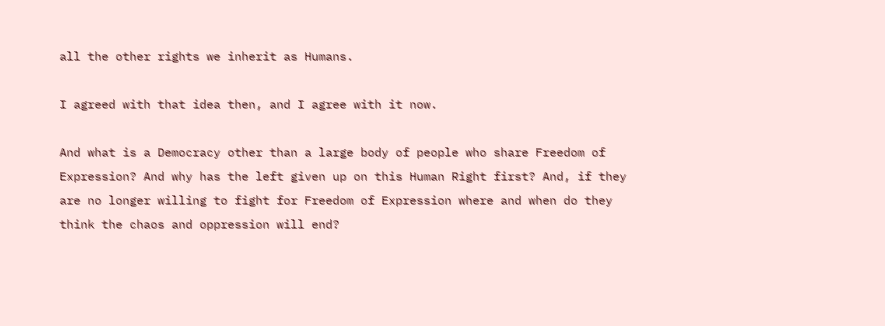all the other rights we inherit as Humans.

I agreed with that idea then, and I agree with it now.

And what is a Democracy other than a large body of people who share Freedom of Expression? And why has the left given up on this Human Right first? And, if they are no longer willing to fight for Freedom of Expression where and when do they think the chaos and oppression will end?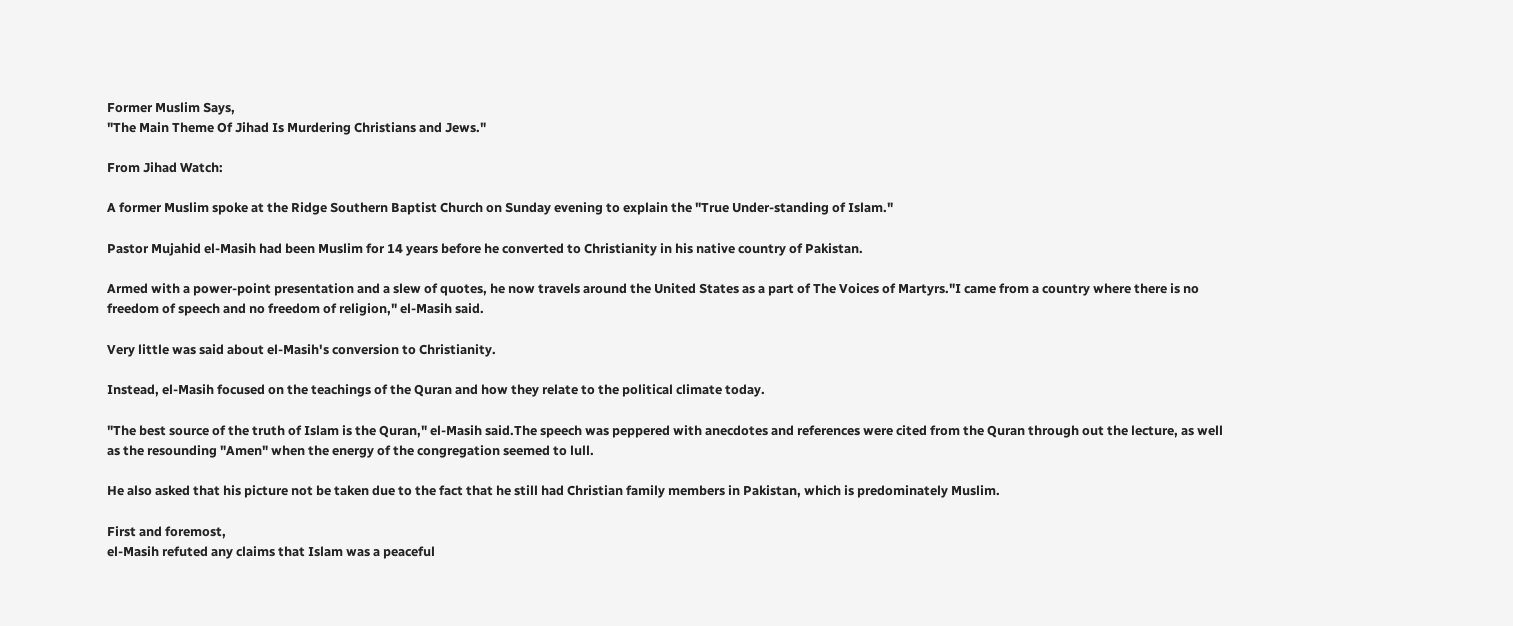Former Muslim Says,
"The Main Theme Of Jihad Is Murdering Christians and Jews."

From Jihad Watch:

A former Muslim spoke at the Ridge Southern Baptist Church on Sunday evening to explain the "True Under-standing of Islam."

Pastor Mujahid el-Masih had been Muslim for 14 years before he converted to Christianity in his native country of Pakistan.

Armed with a power-point presentation and a slew of quotes, he now travels around the United States as a part of The Voices of Martyrs."I came from a country where there is no freedom of speech and no freedom of religion," el-Masih said.

Very little was said about el-Masih's conversion to Christianity.

Instead, el-Masih focused on the teachings of the Quran and how they relate to the political climate today.

"The best source of the truth of Islam is the Quran," el-Masih said.The speech was peppered with anecdotes and references were cited from the Quran through out the lecture, as well as the resounding "Amen" when the energy of the congregation seemed to lull.

He also asked that his picture not be taken due to the fact that he still had Christian family members in Pakistan, which is predominately Muslim.

First and foremost,
el-Masih refuted any claims that Islam was a peaceful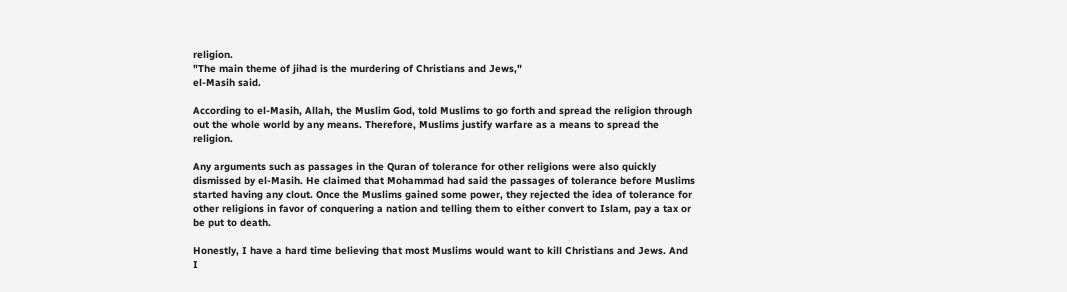religion.
"The main theme of jihad is the murdering of Christians and Jews,"
el-Masih said.

According to el-Masih, Allah, the Muslim God, told Muslims to go forth and spread the religion through out the whole world by any means. Therefore, Muslims justify warfare as a means to spread the religion.

Any arguments such as passages in the Quran of tolerance for other religions were also quickly dismissed by el-Masih. He claimed that Mohammad had said the passages of tolerance before Muslims started having any clout. Once the Muslims gained some power, they rejected the idea of tolerance for other religions in favor of conquering a nation and telling them to either convert to Islam, pay a tax or be put to death.

Honestly, I have a hard time believing that most Muslims would want to kill Christians and Jews. And I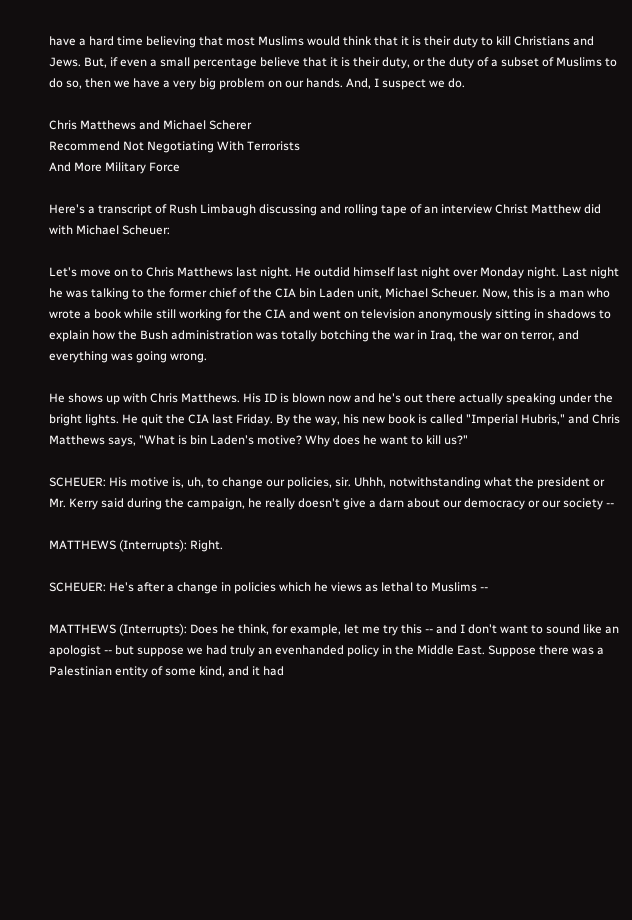have a hard time believing that most Muslims would think that it is their duty to kill Christians and Jews. But, if even a small percentage believe that it is their duty, or the duty of a subset of Muslims to do so, then we have a very big problem on our hands. And, I suspect we do.

Chris Matthews and Michael Scherer
Recommend Not Negotiating With Terrorists
And More Military Force

Here's a transcript of Rush Limbaugh discussing and rolling tape of an interview Christ Matthew did with Michael Scheuer:

Let's move on to Chris Matthews last night. He outdid himself last night over Monday night. Last night he was talking to the former chief of the CIA bin Laden unit, Michael Scheuer. Now, this is a man who wrote a book while still working for the CIA and went on television anonymously sitting in shadows to explain how the Bush administration was totally botching the war in Iraq, the war on terror, and everything was going wrong.

He shows up with Chris Matthews. His ID is blown now and he's out there actually speaking under the bright lights. He quit the CIA last Friday. By the way, his new book is called "Imperial Hubris," and Chris Matthews says, "What is bin Laden's motive? Why does he want to kill us?"

SCHEUER: His motive is, uh, to change our policies, sir. Uhhh, notwithstanding what the president or Mr. Kerry said during the campaign, he really doesn't give a darn about our democracy or our society --

MATTHEWS (Interrupts): Right.

SCHEUER: He's after a change in policies which he views as lethal to Muslims --

MATTHEWS (Interrupts): Does he think, for example, let me try this -- and I don't want to sound like an apologist -- but suppose we had truly an evenhanded policy in the Middle East. Suppose there was a Palestinian entity of some kind, and it had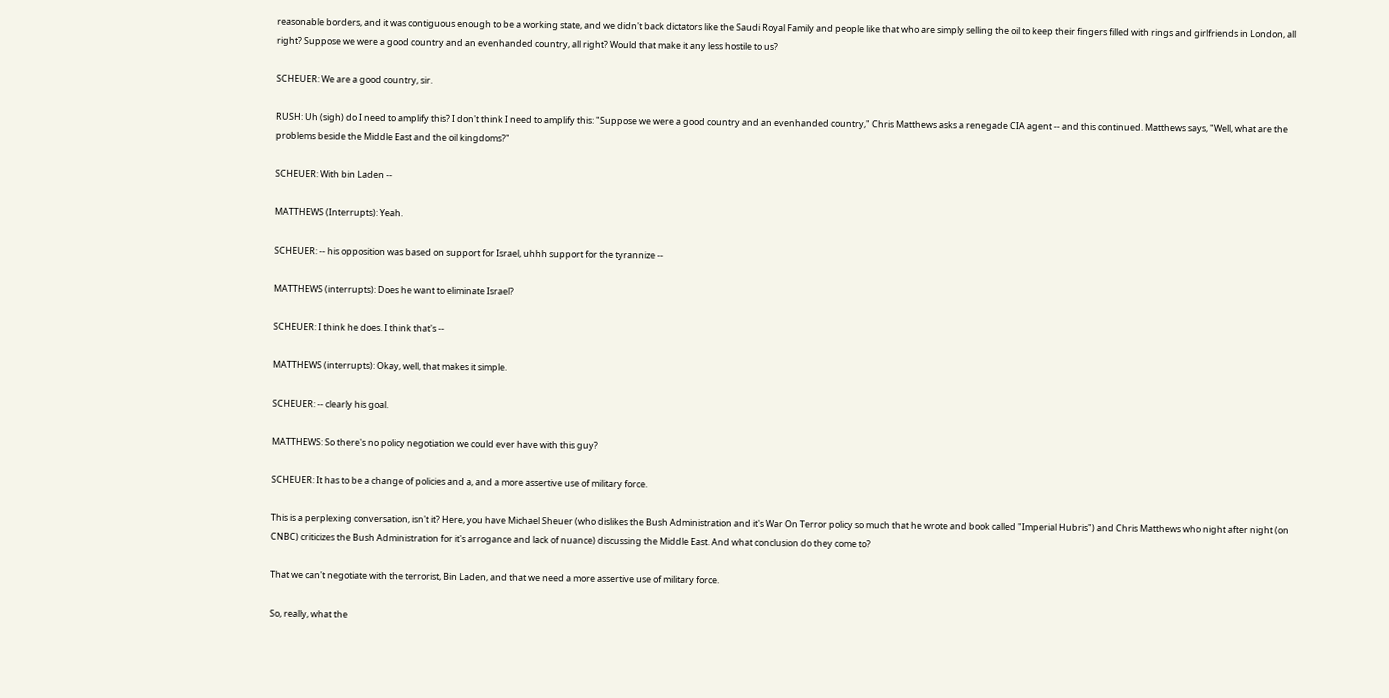reasonable borders, and it was contiguous enough to be a working state, and we didn't back dictators like the Saudi Royal Family and people like that who are simply selling the oil to keep their fingers filled with rings and girlfriends in London, all right? Suppose we were a good country and an evenhanded country, all right? Would that make it any less hostile to us?

SCHEUER: We are a good country, sir.

RUSH: Uh (sigh) do I need to amplify this? I don't think I need to amplify this: "Suppose we were a good country and an evenhanded country," Chris Matthews asks a renegade CIA agent -- and this continued. Matthews says, "Well, what are the problems beside the Middle East and the oil kingdoms?"

SCHEUER: With bin Laden --

MATTHEWS (Interrupts): Yeah.

SCHEUER: -- his opposition was based on support for Israel, uhhh support for the tyrannize --

MATTHEWS (interrupts): Does he want to eliminate Israel?

SCHEUER: I think he does. I think that's --

MATTHEWS (interrupts): Okay, well, that makes it simple.

SCHEUER: -- clearly his goal.

MATTHEWS: So there's no policy negotiation we could ever have with this guy?

SCHEUER: It has to be a change of policies and a, and a more assertive use of military force.

This is a perplexing conversation, isn't it? Here, you have Michael Sheuer (who dislikes the Bush Administration and it's War On Terror policy so much that he wrote and book called "Imperial Hubris") and Chris Matthews who night after night (on CNBC) criticizes the Bush Administration for it's arrogance and lack of nuance) discussing the Middle East. And what conclusion do they come to?

That we can't negotiate with the terrorist, Bin Laden, and that we need a more assertive use of military force.

So, really, what the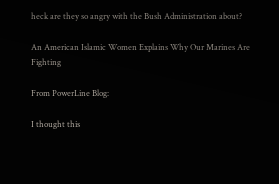heck are they so angry with the Bush Administration about?

An American Islamic Women Explains Why Our Marines Are Fighting

From PowerLine Blog:

I thought this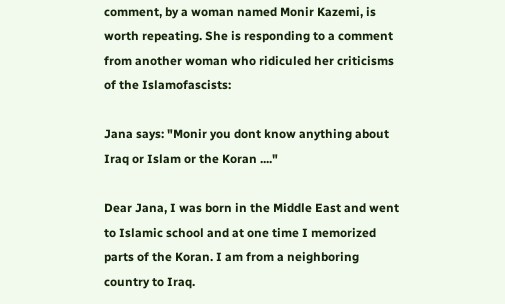comment, by a woman named Monir Kazemi, is worth repeating. She is responding to a comment from another woman who ridiculed her criticisms of the Islamofascists:

Jana says: "Monir you dont know anything about Iraq or Islam or the Koran ...."

Dear Jana, I was born in the Middle East and went to Islamic school and at one time I memorized parts of the Koran. I am from a neighboring country to Iraq.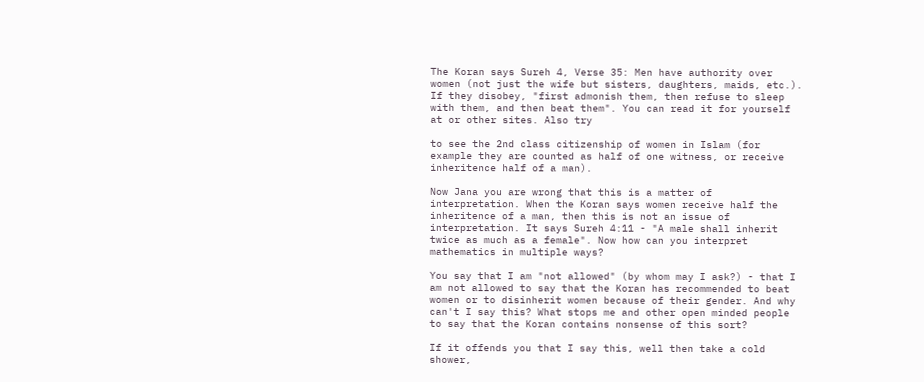The Koran says Sureh 4, Verse 35: Men have authority over women (not just the wife but sisters, daughters, maids, etc.). If they disobey, "first admonish them, then refuse to sleep with them, and then beat them". You can read it for yourself at or other sites. Also try

to see the 2nd class citizenship of women in Islam (for example they are counted as half of one witness, or receive inheritence half of a man).

Now Jana you are wrong that this is a matter of interpretation. When the Koran says women receive half the inheritence of a man, then this is not an issue of interpretation. It says Sureh 4:11 - "A male shall inherit twice as much as a female". Now how can you interpret mathematics in multiple ways?

You say that I am "not allowed" (by whom may I ask?) - that I am not allowed to say that the Koran has recommended to beat women or to disinherit women because of their gender. And why can't I say this? What stops me and other open minded people to say that the Koran contains nonsense of this sort?

If it offends you that I say this, well then take a cold shower,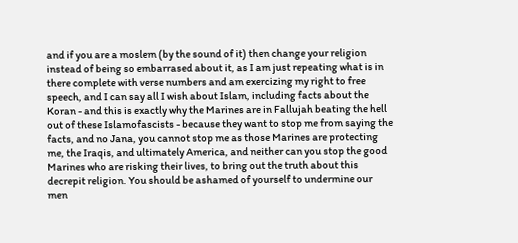and if you are a moslem (by the sound of it) then change your religion instead of being so embarrased about it, as I am just repeating what is in there complete with verse numbers and am exercizing my right to free speech, and I can say all I wish about Islam, including facts about the Koran - and this is exactly why the Marines are in Fallujah beating the hell out of these Islamofascists - because they want to stop me from saying the facts, and no Jana, you cannot stop me as those Marines are protecting me, the Iraqis, and ultimately America, and neither can you stop the good Marines who are risking their lives, to bring out the truth about this decrepit religion. You should be ashamed of yourself to undermine our men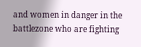and women in danger in the battlezone who are fighting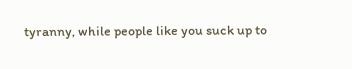tyranny, while people like you suck up to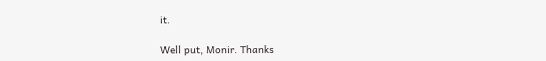it.

Well put, Monir. Thanks